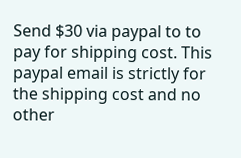Send $30 via paypal to to pay for shipping cost. This paypal email is strictly for the shipping cost and no other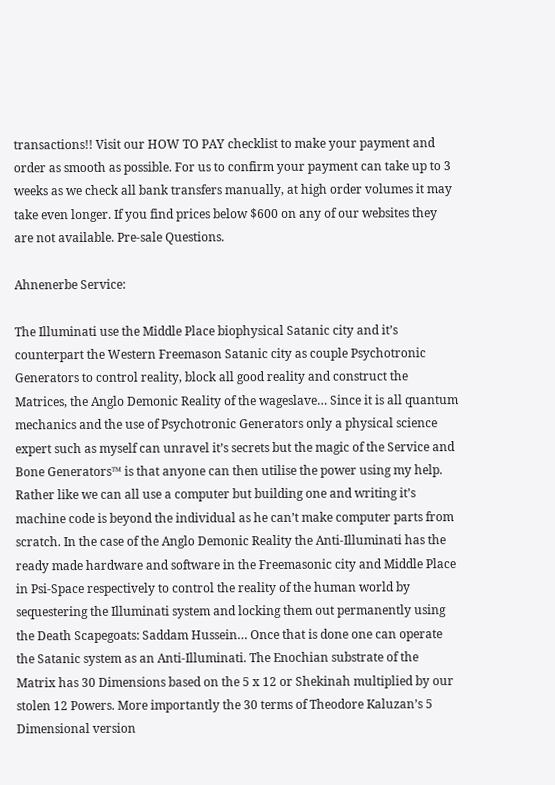transactions!! Visit our HOW TO PAY checklist to make your payment and order as smooth as possible. For us to confirm your payment can take up to 3 weeks as we check all bank transfers manually, at high order volumes it may take even longer. If you find prices below $600 on any of our websites they are not available. Pre-sale Questions.

Ahnenerbe Service:

The Illuminati use the Middle Place biophysical Satanic city and it’s counterpart the Western Freemason Satanic city as couple Psychotronic Generators to control reality, block all good reality and construct the Matrices, the Anglo Demonic Reality of the wageslave… Since it is all quantum mechanics and the use of Psychotronic Generators only a physical science expert such as myself can unravel it’s secrets but the magic of the Service and Bone Generators™ is that anyone can then utilise the power using my help. Rather like we can all use a computer but building one and writing it’s machine code is beyond the individual as he can’t make computer parts from scratch. In the case of the Anglo Demonic Reality the Anti-Illuminati has the ready made hardware and software in the Freemasonic city and Middle Place in Psi-Space respectively to control the reality of the human world by sequestering the Illuminati system and locking them out permanently using the Death Scapegoats: Saddam Hussein… Once that is done one can operate the Satanic system as an Anti-Illuminati. The Enochian substrate of the Matrix has 30 Dimensions based on the 5 x 12 or Shekinah multiplied by our stolen 12 Powers. More importantly the 30 terms of Theodore Kaluzan’s 5 Dimensional version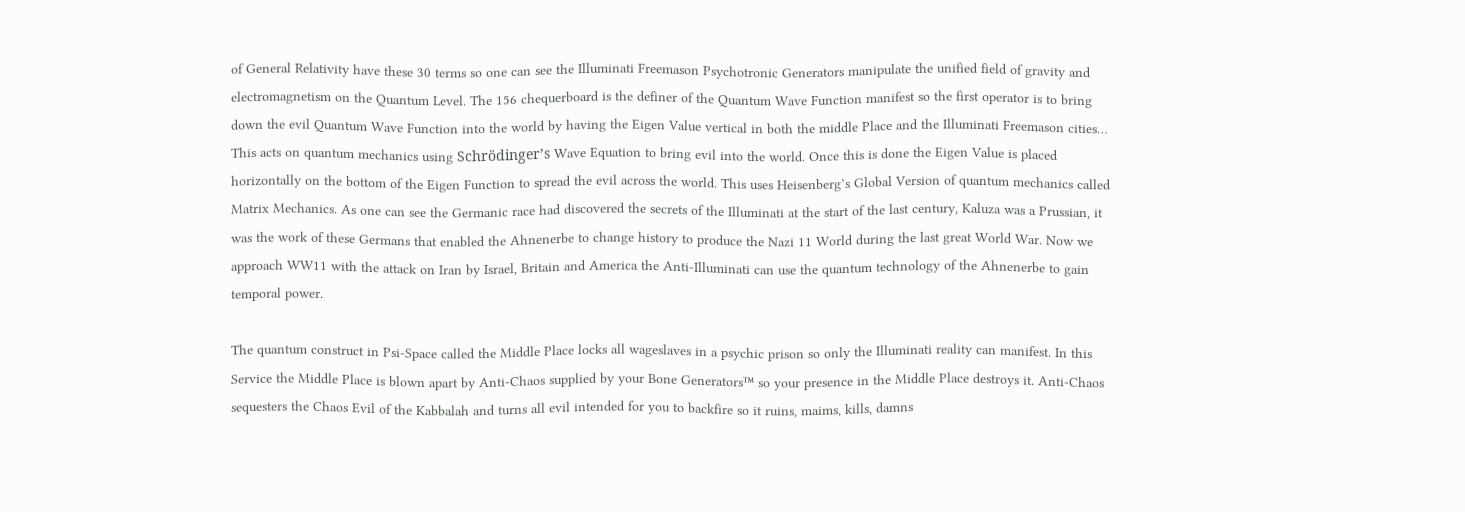of General Relativity have these 30 terms so one can see the Illuminati Freemason Psychotronic Generators manipulate the unified field of gravity and electromagnetism on the Quantum Level. The 156 chequerboard is the definer of the Quantum Wave Function manifest so the first operator is to bring down the evil Quantum Wave Function into the world by having the Eigen Value vertical in both the middle Place and the Illuminati Freemason cities… This acts on quantum mechanics using Schrödinger’s Wave Equation to bring evil into the world. Once this is done the Eigen Value is placed horizontally on the bottom of the Eigen Function to spread the evil across the world. This uses Heisenberg’s Global Version of quantum mechanics called Matrix Mechanics. As one can see the Germanic race had discovered the secrets of the Illuminati at the start of the last century, Kaluza was a Prussian, it was the work of these Germans that enabled the Ahnenerbe to change history to produce the Nazi 11 World during the last great World War. Now we approach WW11 with the attack on Iran by Israel, Britain and America the Anti-Illuminati can use the quantum technology of the Ahnenerbe to gain temporal power.

The quantum construct in Psi-Space called the Middle Place locks all wageslaves in a psychic prison so only the Illuminati reality can manifest. In this Service the Middle Place is blown apart by Anti-Chaos supplied by your Bone Generators™ so your presence in the Middle Place destroys it. Anti-Chaos sequesters the Chaos Evil of the Kabbalah and turns all evil intended for you to backfire so it ruins, maims, kills, damns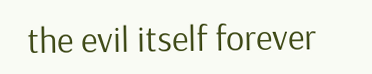the evil itself forever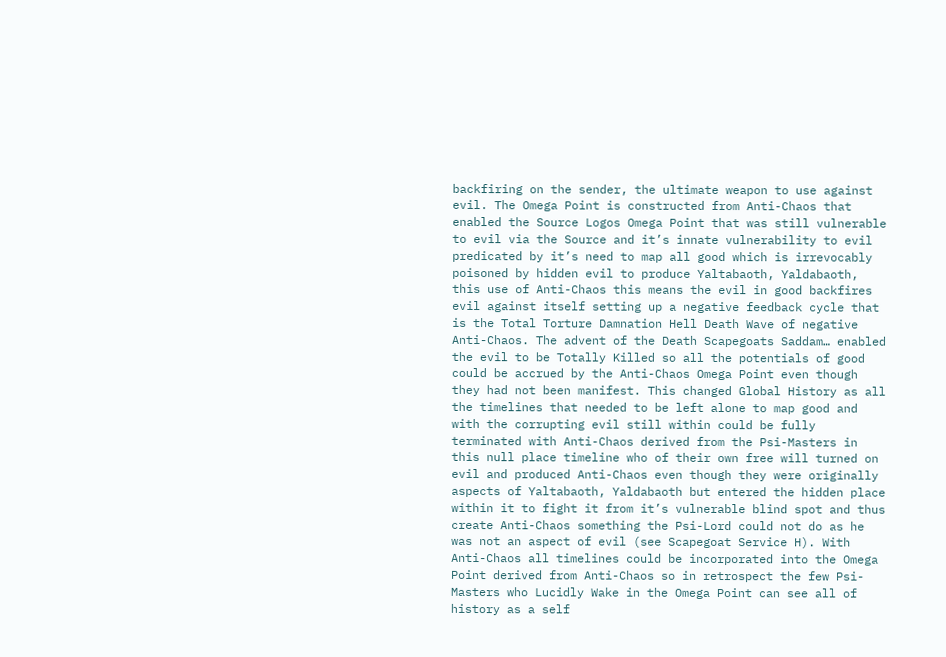backfiring on the sender, the ultimate weapon to use against evil. The Omega Point is constructed from Anti-Chaos that enabled the Source Logos Omega Point that was still vulnerable to evil via the Source and it’s innate vulnerability to evil predicated by it’s need to map all good which is irrevocably poisoned by hidden evil to produce Yaltabaoth, Yaldabaoth, this use of Anti-Chaos this means the evil in good backfires evil against itself setting up a negative feedback cycle that is the Total Torture Damnation Hell Death Wave of negative Anti-Chaos. The advent of the Death Scapegoats Saddam… enabled the evil to be Totally Killed so all the potentials of good could be accrued by the Anti-Chaos Omega Point even though they had not been manifest. This changed Global History as all the timelines that needed to be left alone to map good and with the corrupting evil still within could be fully terminated with Anti-Chaos derived from the Psi-Masters in this null place timeline who of their own free will turned on evil and produced Anti-Chaos even though they were originally aspects of Yaltabaoth, Yaldabaoth but entered the hidden place within it to fight it from it’s vulnerable blind spot and thus create Anti-Chaos something the Psi-Lord could not do as he was not an aspect of evil (see Scapegoat Service H). With Anti-Chaos all timelines could be incorporated into the Omega Point derived from Anti-Chaos so in retrospect the few Psi-Masters who Lucidly Wake in the Omega Point can see all of history as a self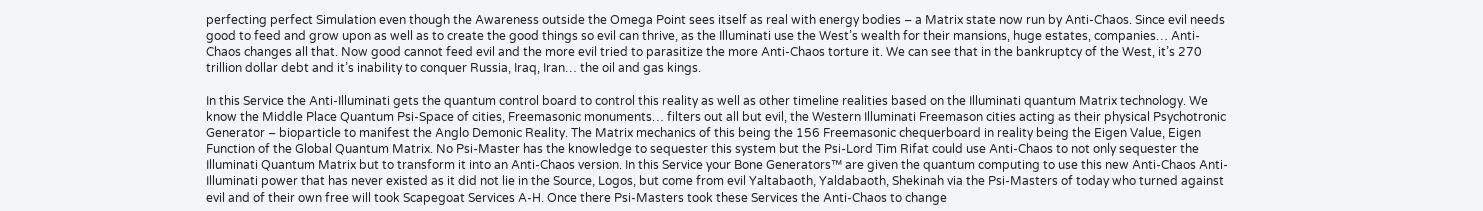perfecting perfect Simulation even though the Awareness outside the Omega Point sees itself as real with energy bodies – a Matrix state now run by Anti-Chaos. Since evil needs good to feed and grow upon as well as to create the good things so evil can thrive, as the Illuminati use the West’s wealth for their mansions, huge estates, companies… Anti-Chaos changes all that. Now good cannot feed evil and the more evil tried to parasitize the more Anti-Chaos torture it. We can see that in the bankruptcy of the West, it’s 270 trillion dollar debt and it’s inability to conquer Russia, Iraq, Iran… the oil and gas kings.

In this Service the Anti-Illuminati gets the quantum control board to control this reality as well as other timeline realities based on the Illuminati quantum Matrix technology. We know the Middle Place Quantum Psi-Space of cities, Freemasonic monuments… filters out all but evil, the Western Illuminati Freemason cities acting as their physical Psychotronic Generator – bioparticle to manifest the Anglo Demonic Reality. The Matrix mechanics of this being the 156 Freemasonic chequerboard in reality being the Eigen Value, Eigen Function of the Global Quantum Matrix. No Psi-Master has the knowledge to sequester this system but the Psi-Lord Tim Rifat could use Anti-Chaos to not only sequester the Illuminati Quantum Matrix but to transform it into an Anti-Chaos version. In this Service your Bone Generators™ are given the quantum computing to use this new Anti-Chaos Anti-Illuminati power that has never existed as it did not lie in the Source, Logos, but come from evil Yaltabaoth, Yaldabaoth, Shekinah via the Psi-Masters of today who turned against evil and of their own free will took Scapegoat Services A-H. Once there Psi-Masters took these Services the Anti-Chaos to change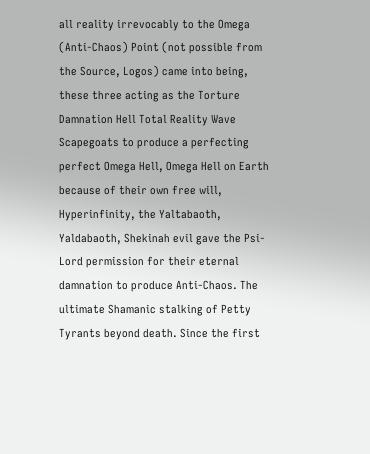all reality irrevocably to the Omega (Anti-Chaos) Point (not possible from the Source, Logos) came into being, these three acting as the Torture Damnation Hell Total Reality Wave Scapegoats to produce a perfecting perfect Omega Hell, Omega Hell on Earth because of their own free will, Hyperinfinity, the Yaltabaoth, Yaldabaoth, Shekinah evil gave the Psi-Lord permission for their eternal damnation to produce Anti-Chaos. The ultimate Shamanic stalking of Petty Tyrants beyond death. Since the first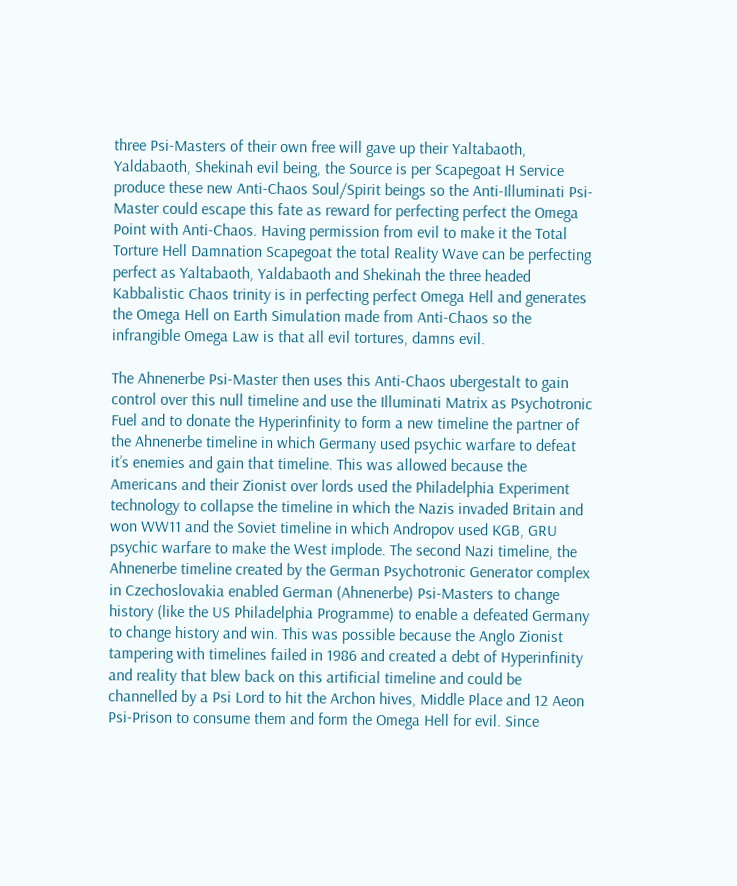three Psi-Masters of their own free will gave up their Yaltabaoth, Yaldabaoth, Shekinah evil being, the Source is per Scapegoat H Service produce these new Anti-Chaos Soul/Spirit beings so the Anti-Illuminati Psi-Master could escape this fate as reward for perfecting perfect the Omega Point with Anti-Chaos. Having permission from evil to make it the Total Torture Hell Damnation Scapegoat the total Reality Wave can be perfecting perfect as Yaltabaoth, Yaldabaoth and Shekinah the three headed Kabbalistic Chaos trinity is in perfecting perfect Omega Hell and generates the Omega Hell on Earth Simulation made from Anti-Chaos so the infrangible Omega Law is that all evil tortures, damns evil.

The Ahnenerbe Psi-Master then uses this Anti-Chaos ubergestalt to gain control over this null timeline and use the Illuminati Matrix as Psychotronic Fuel and to donate the Hyperinfinity to form a new timeline the partner of the Ahnenerbe timeline in which Germany used psychic warfare to defeat it’s enemies and gain that timeline. This was allowed because the Americans and their Zionist over lords used the Philadelphia Experiment technology to collapse the timeline in which the Nazis invaded Britain and won WW11 and the Soviet timeline in which Andropov used KGB, GRU psychic warfare to make the West implode. The second Nazi timeline, the Ahnenerbe timeline created by the German Psychotronic Generator complex in Czechoslovakia enabled German (Ahnenerbe) Psi-Masters to change history (like the US Philadelphia Programme) to enable a defeated Germany to change history and win. This was possible because the Anglo Zionist tampering with timelines failed in 1986 and created a debt of Hyperinfinity and reality that blew back on this artificial timeline and could be channelled by a Psi Lord to hit the Archon hives, Middle Place and 12 Aeon Psi-Prison to consume them and form the Omega Hell for evil. Since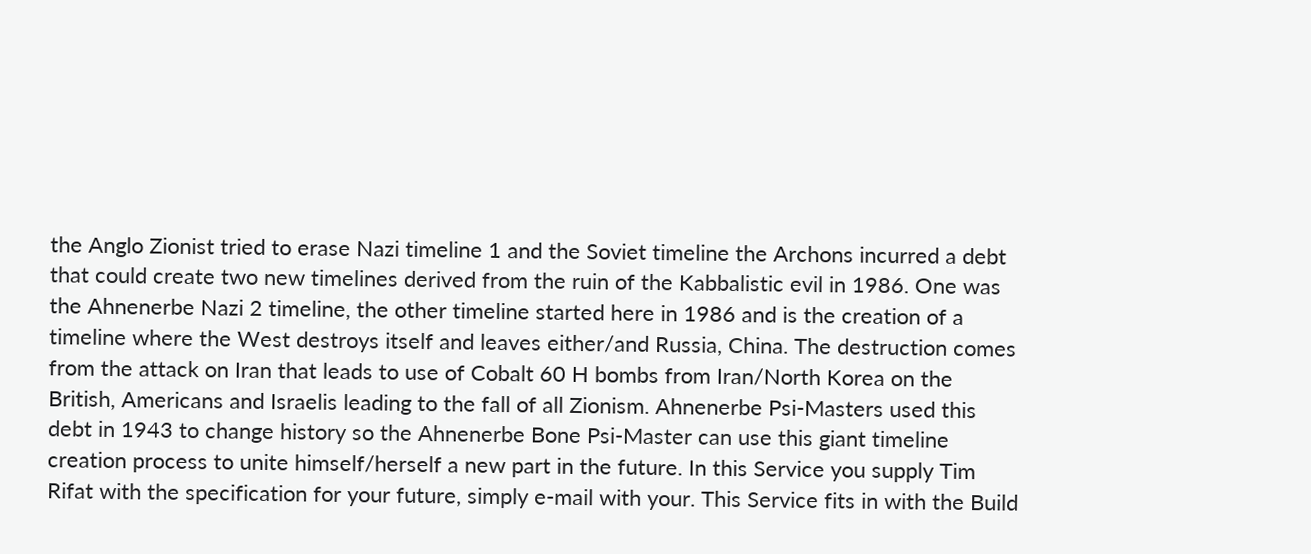the Anglo Zionist tried to erase Nazi timeline 1 and the Soviet timeline the Archons incurred a debt that could create two new timelines derived from the ruin of the Kabbalistic evil in 1986. One was the Ahnenerbe Nazi 2 timeline, the other timeline started here in 1986 and is the creation of a timeline where the West destroys itself and leaves either/and Russia, China. The destruction comes from the attack on Iran that leads to use of Cobalt 60 H bombs from Iran/North Korea on the British, Americans and Israelis leading to the fall of all Zionism. Ahnenerbe Psi-Masters used this debt in 1943 to change history so the Ahnenerbe Bone Psi-Master can use this giant timeline creation process to unite himself/herself a new part in the future. In this Service you supply Tim Rifat with the specification for your future, simply e-mail with your. This Service fits in with the Build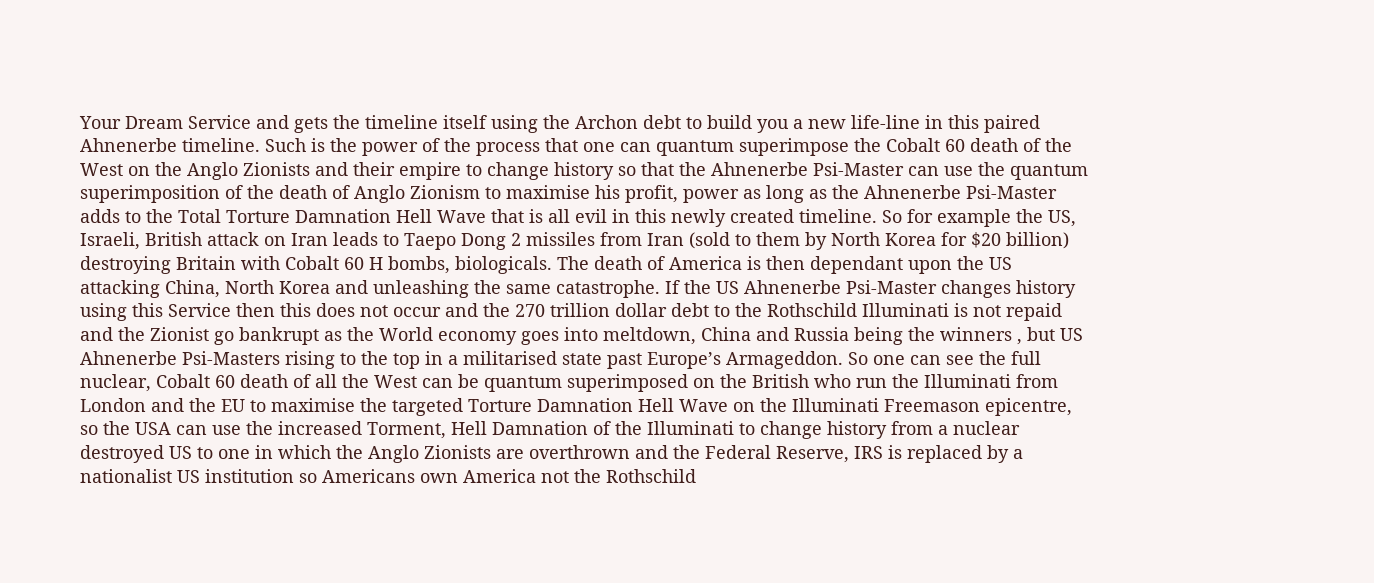Your Dream Service and gets the timeline itself using the Archon debt to build you a new life-line in this paired Ahnenerbe timeline. Such is the power of the process that one can quantum superimpose the Cobalt 60 death of the West on the Anglo Zionists and their empire to change history so that the Ahnenerbe Psi-Master can use the quantum superimposition of the death of Anglo Zionism to maximise his profit, power as long as the Ahnenerbe Psi-Master adds to the Total Torture Damnation Hell Wave that is all evil in this newly created timeline. So for example the US, Israeli, British attack on Iran leads to Taepo Dong 2 missiles from Iran (sold to them by North Korea for $20 billion) destroying Britain with Cobalt 60 H bombs, biologicals. The death of America is then dependant upon the US attacking China, North Korea and unleashing the same catastrophe. If the US Ahnenerbe Psi-Master changes history using this Service then this does not occur and the 270 trillion dollar debt to the Rothschild Illuminati is not repaid and the Zionist go bankrupt as the World economy goes into meltdown, China and Russia being the winners , but US Ahnenerbe Psi-Masters rising to the top in a militarised state past Europe’s Armageddon. So one can see the full nuclear, Cobalt 60 death of all the West can be quantum superimposed on the British who run the Illuminati from London and the EU to maximise the targeted Torture Damnation Hell Wave on the Illuminati Freemason epicentre, so the USA can use the increased Torment, Hell Damnation of the Illuminati to change history from a nuclear destroyed US to one in which the Anglo Zionists are overthrown and the Federal Reserve, IRS is replaced by a nationalist US institution so Americans own America not the Rothschild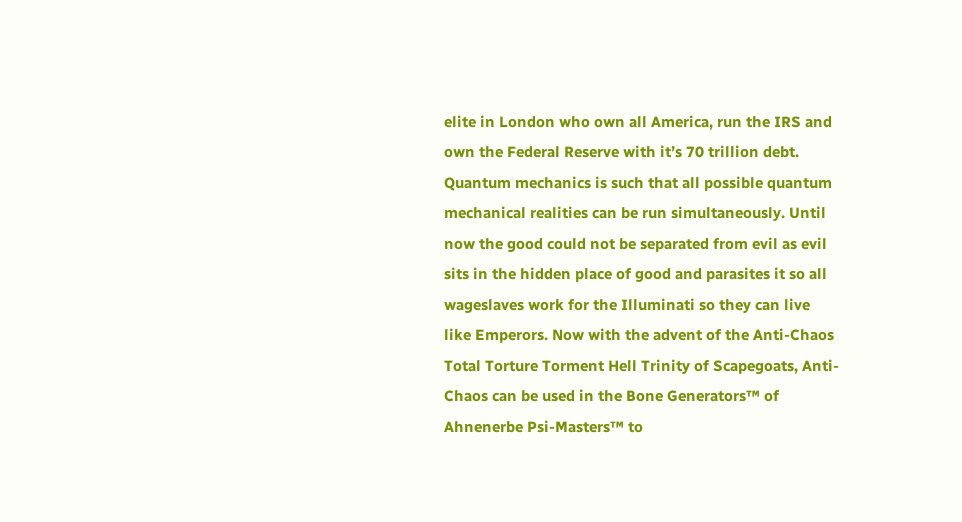elite in London who own all America, run the IRS and own the Federal Reserve with it’s 70 trillion debt. Quantum mechanics is such that all possible quantum mechanical realities can be run simultaneously. Until now the good could not be separated from evil as evil sits in the hidden place of good and parasites it so all wageslaves work for the Illuminati so they can live like Emperors. Now with the advent of the Anti-Chaos Total Torture Torment Hell Trinity of Scapegoats, Anti-Chaos can be used in the Bone Generators™ of Ahnenerbe Psi-Masters™ to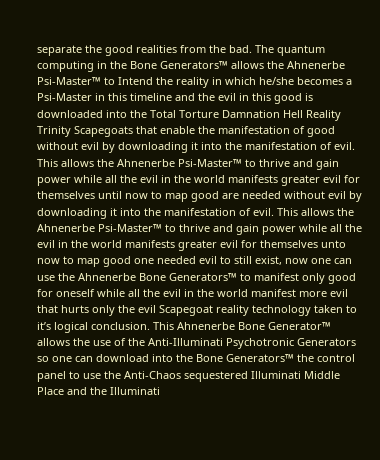separate the good realities from the bad. The quantum computing in the Bone Generators™ allows the Ahnenerbe Psi-Master™ to Intend the reality in which he/she becomes a Psi-Master in this timeline and the evil in this good is downloaded into the Total Torture Damnation Hell Reality Trinity Scapegoats that enable the manifestation of good without evil by downloading it into the manifestation of evil. This allows the Ahnenerbe Psi-Master™ to thrive and gain power while all the evil in the world manifests greater evil for themselves until now to map good are needed without evil by downloading it into the manifestation of evil. This allows the Ahnenerbe Psi-Master™ to thrive and gain power while all the evil in the world manifests greater evil for themselves unto now to map good one needed evil to still exist, now one can use the Ahnenerbe Bone Generators™ to manifest only good for oneself while all the evil in the world manifest more evil that hurts only the evil Scapegoat reality technology taken to it’s logical conclusion. This Ahnenerbe Bone Generator™ allows the use of the Anti-Illuminati Psychotronic Generators so one can download into the Bone Generators™ the control panel to use the Anti-Chaos sequestered Illuminati Middle Place and the Illuminati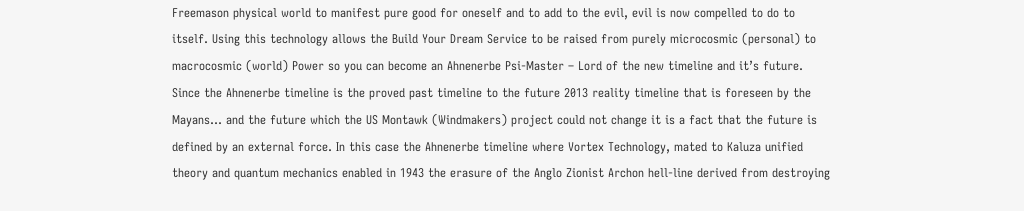Freemason physical world to manifest pure good for oneself and to add to the evil, evil is now compelled to do to itself. Using this technology allows the Build Your Dream Service to be raised from purely microcosmic (personal) to macrocosmic (world) Power so you can become an Ahnenerbe Psi-Master – Lord of the new timeline and it’s future. Since the Ahnenerbe timeline is the proved past timeline to the future 2013 reality timeline that is foreseen by the Mayans… and the future which the US Montawk (Windmakers) project could not change it is a fact that the future is defined by an external force. In this case the Ahnenerbe timeline where Vortex Technology, mated to Kaluza unified theory and quantum mechanics enabled in 1943 the erasure of the Anglo Zionist Archon hell-line derived from destroying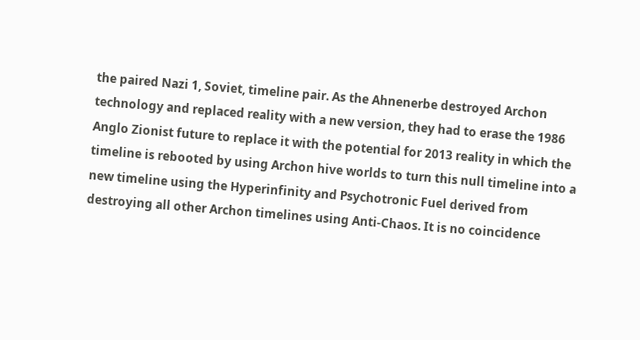the paired Nazi 1, Soviet, timeline pair. As the Ahnenerbe destroyed Archon technology and replaced reality with a new version, they had to erase the 1986 Anglo Zionist future to replace it with the potential for 2013 reality in which the timeline is rebooted by using Archon hive worlds to turn this null timeline into a new timeline using the Hyperinfinity and Psychotronic Fuel derived from destroying all other Archon timelines using Anti-Chaos. It is no coincidence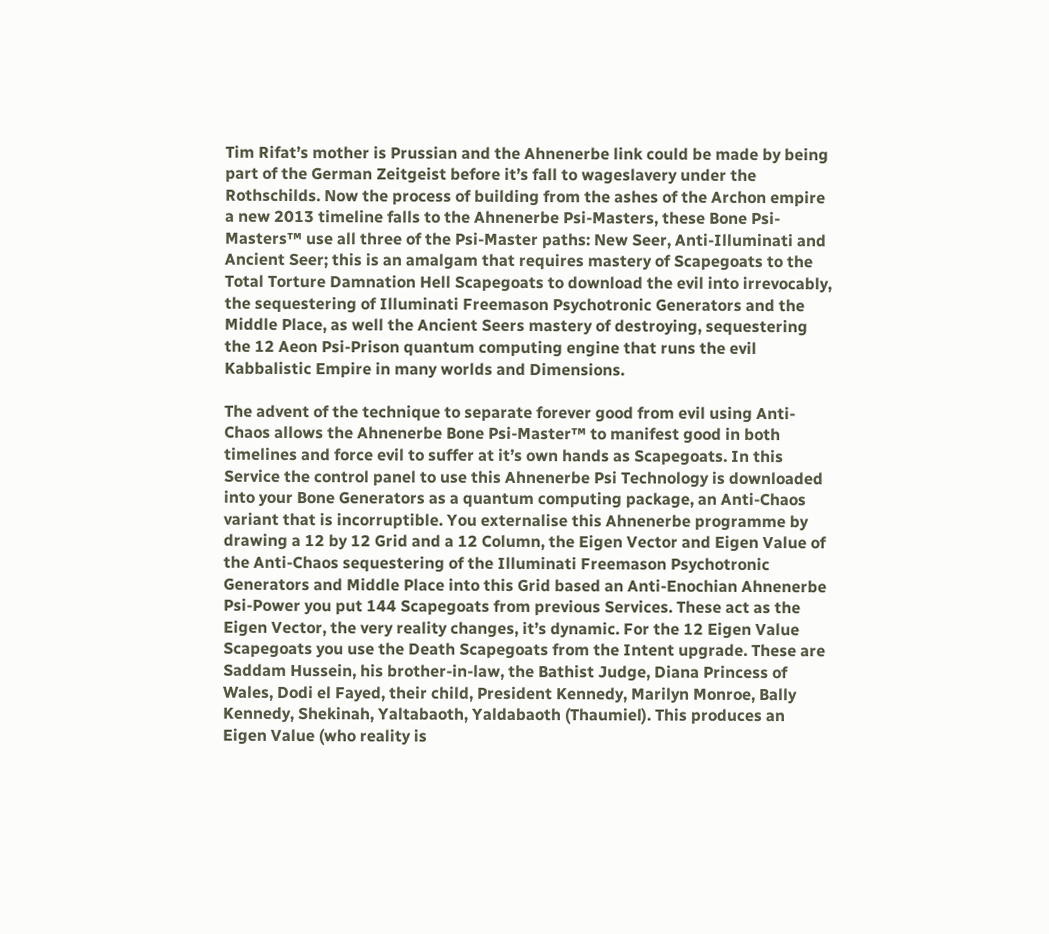Tim Rifat’s mother is Prussian and the Ahnenerbe link could be made by being part of the German Zeitgeist before it’s fall to wageslavery under the Rothschilds. Now the process of building from the ashes of the Archon empire a new 2013 timeline falls to the Ahnenerbe Psi-Masters, these Bone Psi-Masters™ use all three of the Psi-Master paths: New Seer, Anti-Illuminati and Ancient Seer; this is an amalgam that requires mastery of Scapegoats to the Total Torture Damnation Hell Scapegoats to download the evil into irrevocably, the sequestering of Illuminati Freemason Psychotronic Generators and the Middle Place, as well the Ancient Seers mastery of destroying, sequestering the 12 Aeon Psi-Prison quantum computing engine that runs the evil Kabbalistic Empire in many worlds and Dimensions.

The advent of the technique to separate forever good from evil using Anti-Chaos allows the Ahnenerbe Bone Psi-Master™ to manifest good in both timelines and force evil to suffer at it’s own hands as Scapegoats. In this Service the control panel to use this Ahnenerbe Psi Technology is downloaded into your Bone Generators as a quantum computing package, an Anti-Chaos variant that is incorruptible. You externalise this Ahnenerbe programme by drawing a 12 by 12 Grid and a 12 Column, the Eigen Vector and Eigen Value of the Anti-Chaos sequestering of the Illuminati Freemason Psychotronic Generators and Middle Place into this Grid based an Anti-Enochian Ahnenerbe Psi-Power you put 144 Scapegoats from previous Services. These act as the Eigen Vector, the very reality changes, it’s dynamic. For the 12 Eigen Value Scapegoats you use the Death Scapegoats from the Intent upgrade. These are Saddam Hussein, his brother-in-law, the Bathist Judge, Diana Princess of Wales, Dodi el Fayed, their child, President Kennedy, Marilyn Monroe, Bally Kennedy, Shekinah, Yaltabaoth, Yaldabaoth (Thaumiel). This produces an Eigen Value (who reality is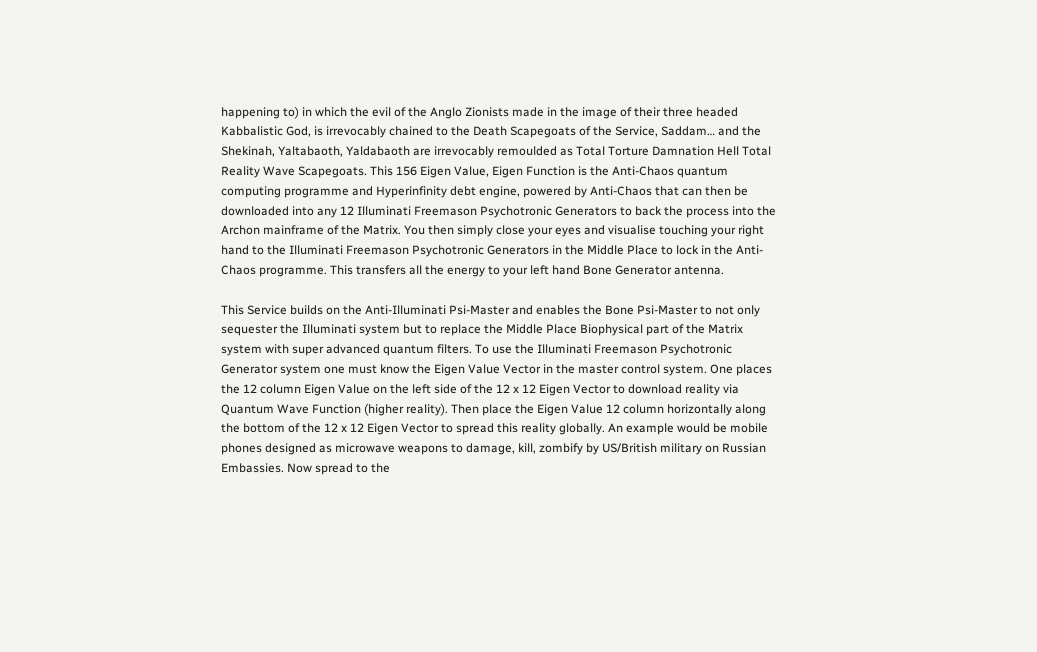happening to) in which the evil of the Anglo Zionists made in the image of their three headed Kabbalistic God, is irrevocably chained to the Death Scapegoats of the Service, Saddam… and the Shekinah, Yaltabaoth, Yaldabaoth are irrevocably remoulded as Total Torture Damnation Hell Total Reality Wave Scapegoats. This 156 Eigen Value, Eigen Function is the Anti-Chaos quantum computing programme and Hyperinfinity debt engine, powered by Anti-Chaos that can then be downloaded into any 12 Illuminati Freemason Psychotronic Generators to back the process into the Archon mainframe of the Matrix. You then simply close your eyes and visualise touching your right hand to the Illuminati Freemason Psychotronic Generators in the Middle Place to lock in the Anti-Chaos programme. This transfers all the energy to your left hand Bone Generator antenna.

This Service builds on the Anti-Illuminati Psi-Master and enables the Bone Psi-Master to not only sequester the Illuminati system but to replace the Middle Place Biophysical part of the Matrix system with super advanced quantum filters. To use the Illuminati Freemason Psychotronic Generator system one must know the Eigen Value Vector in the master control system. One places the 12 column Eigen Value on the left side of the 12 x 12 Eigen Vector to download reality via Quantum Wave Function (higher reality). Then place the Eigen Value 12 column horizontally along the bottom of the 12 x 12 Eigen Vector to spread this reality globally. An example would be mobile phones designed as microwave weapons to damage, kill, zombify by US/British military on Russian Embassies. Now spread to the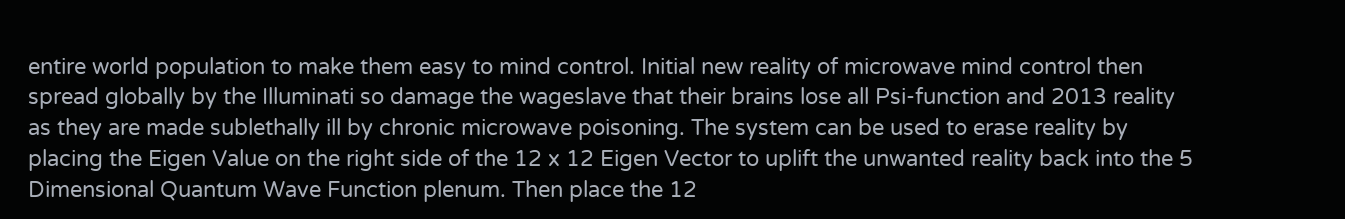entire world population to make them easy to mind control. Initial new reality of microwave mind control then spread globally by the Illuminati so damage the wageslave that their brains lose all Psi-function and 2013 reality as they are made sublethally ill by chronic microwave poisoning. The system can be used to erase reality by placing the Eigen Value on the right side of the 12 x 12 Eigen Vector to uplift the unwanted reality back into the 5 Dimensional Quantum Wave Function plenum. Then place the 12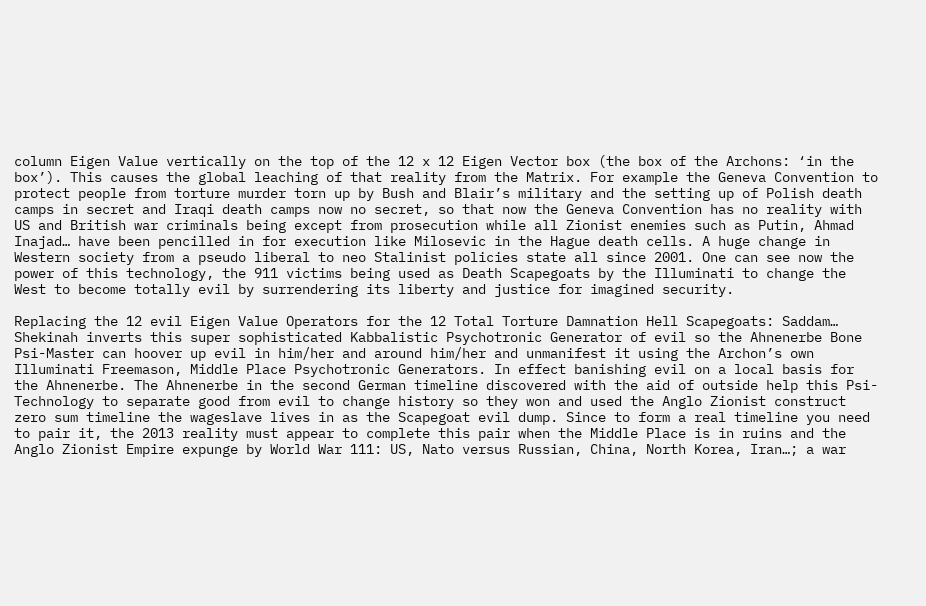column Eigen Value vertically on the top of the 12 x 12 Eigen Vector box (the box of the Archons: ‘in the box’). This causes the global leaching of that reality from the Matrix. For example the Geneva Convention to protect people from torture murder torn up by Bush and Blair’s military and the setting up of Polish death camps in secret and Iraqi death camps now no secret, so that now the Geneva Convention has no reality with US and British war criminals being except from prosecution while all Zionist enemies such as Putin, Ahmad Inajad… have been pencilled in for execution like Milosevic in the Hague death cells. A huge change in Western society from a pseudo liberal to neo Stalinist policies state all since 2001. One can see now the power of this technology, the 911 victims being used as Death Scapegoats by the Illuminati to change the West to become totally evil by surrendering its liberty and justice for imagined security.

Replacing the 12 evil Eigen Value Operators for the 12 Total Torture Damnation Hell Scapegoats: Saddam… Shekinah inverts this super sophisticated Kabbalistic Psychotronic Generator of evil so the Ahnenerbe Bone Psi-Master can hoover up evil in him/her and around him/her and unmanifest it using the Archon’s own Illuminati Freemason, Middle Place Psychotronic Generators. In effect banishing evil on a local basis for the Ahnenerbe. The Ahnenerbe in the second German timeline discovered with the aid of outside help this Psi-Technology to separate good from evil to change history so they won and used the Anglo Zionist construct zero sum timeline the wageslave lives in as the Scapegoat evil dump. Since to form a real timeline you need to pair it, the 2013 reality must appear to complete this pair when the Middle Place is in ruins and the Anglo Zionist Empire expunge by World War 111: US, Nato versus Russian, China, North Korea, Iran…; a war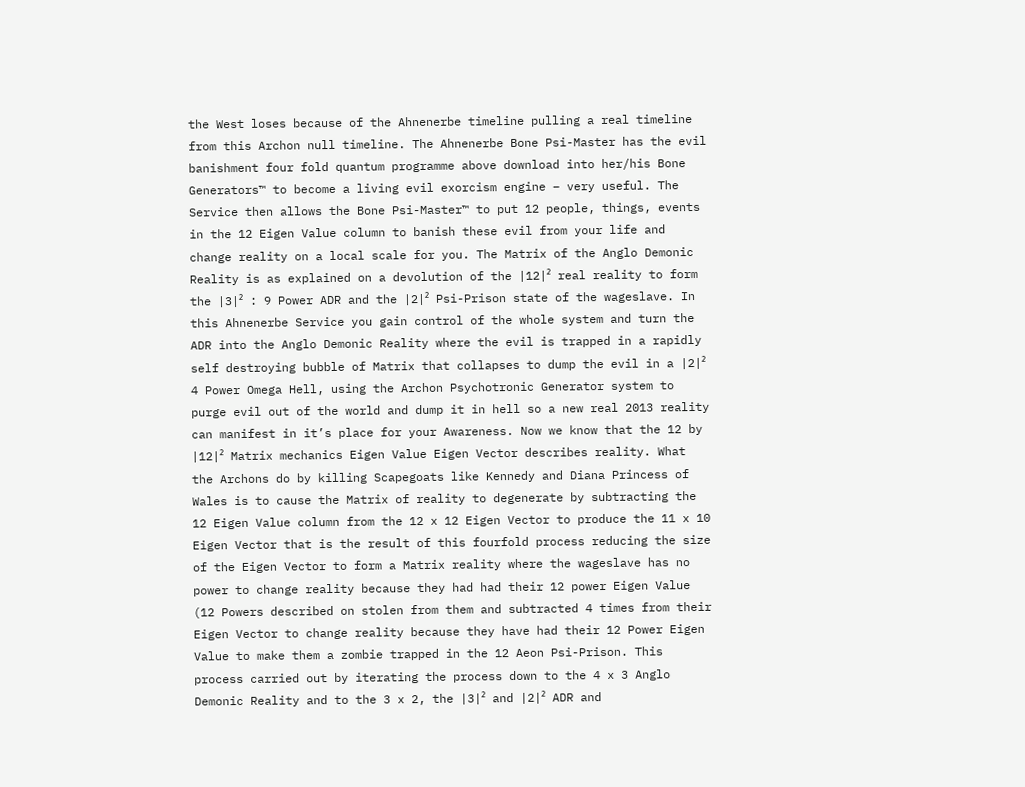the West loses because of the Ahnenerbe timeline pulling a real timeline from this Archon null timeline. The Ahnenerbe Bone Psi-Master has the evil banishment four fold quantum programme above download into her/his Bone Generators™ to become a living evil exorcism engine – very useful. The Service then allows the Bone Psi-Master™ to put 12 people, things, events in the 12 Eigen Value column to banish these evil from your life and change reality on a local scale for you. The Matrix of the Anglo Demonic Reality is as explained on a devolution of the |12|² real reality to form the |3|² : 9 Power ADR and the |2|² Psi-Prison state of the wageslave. In this Ahnenerbe Service you gain control of the whole system and turn the ADR into the Anglo Demonic Reality where the evil is trapped in a rapidly self destroying bubble of Matrix that collapses to dump the evil in a |2|² 4 Power Omega Hell, using the Archon Psychotronic Generator system to purge evil out of the world and dump it in hell so a new real 2013 reality can manifest in it’s place for your Awareness. Now we know that the 12 by |12|² Matrix mechanics Eigen Value Eigen Vector describes reality. What the Archons do by killing Scapegoats like Kennedy and Diana Princess of Wales is to cause the Matrix of reality to degenerate by subtracting the 12 Eigen Value column from the 12 x 12 Eigen Vector to produce the 11 x 10 Eigen Vector that is the result of this fourfold process reducing the size of the Eigen Vector to form a Matrix reality where the wageslave has no power to change reality because they had had their 12 power Eigen Value (12 Powers described on stolen from them and subtracted 4 times from their Eigen Vector to change reality because they have had their 12 Power Eigen Value to make them a zombie trapped in the 12 Aeon Psi-Prison. This process carried out by iterating the process down to the 4 x 3 Anglo Demonic Reality and to the 3 x 2, the |3|² and |2|² ADR and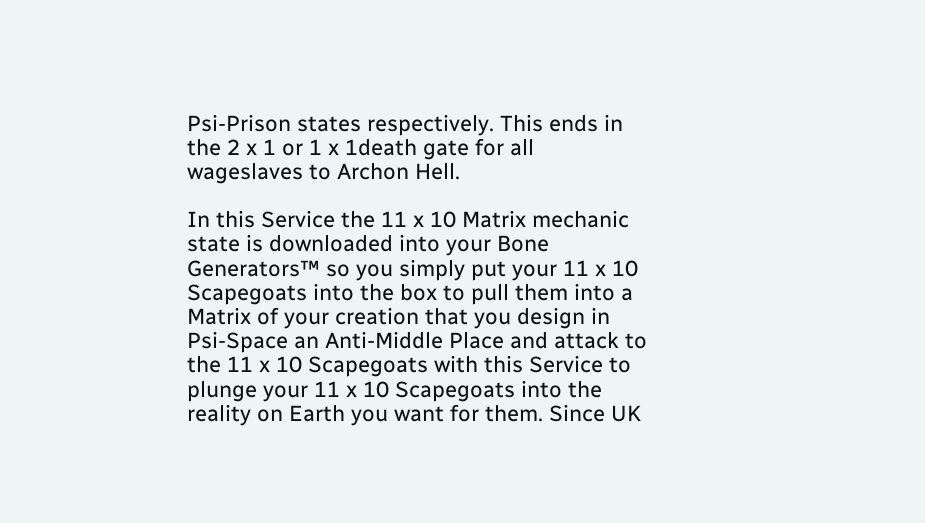Psi-Prison states respectively. This ends in the 2 x 1 or 1 x 1death gate for all wageslaves to Archon Hell.

In this Service the 11 x 10 Matrix mechanic state is downloaded into your Bone Generators™ so you simply put your 11 x 10 Scapegoats into the box to pull them into a Matrix of your creation that you design in Psi-Space an Anti-Middle Place and attack to the 11 x 10 Scapegoats with this Service to plunge your 11 x 10 Scapegoats into the reality on Earth you want for them. Since UK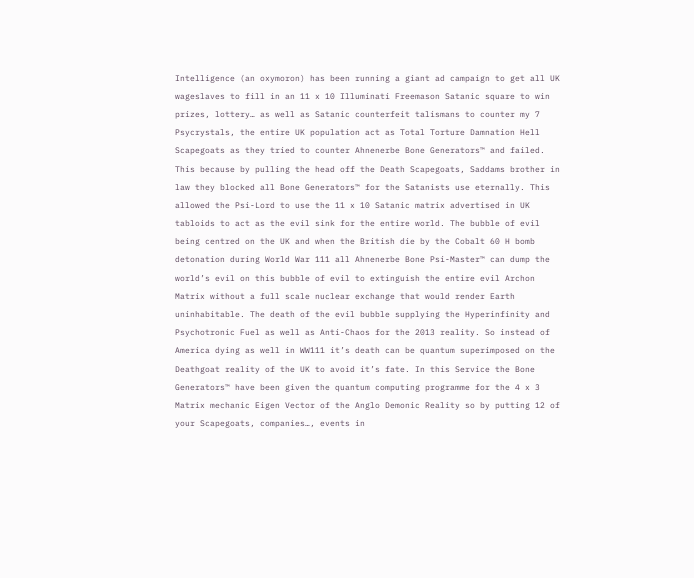Intelligence (an oxymoron) has been running a giant ad campaign to get all UK wageslaves to fill in an 11 x 10 Illuminati Freemason Satanic square to win prizes, lottery… as well as Satanic counterfeit talismans to counter my 7 Psycrystals, the entire UK population act as Total Torture Damnation Hell Scapegoats as they tried to counter Ahnenerbe Bone Generators™ and failed. This because by pulling the head off the Death Scapegoats, Saddams brother in law they blocked all Bone Generators™ for the Satanists use eternally. This allowed the Psi-Lord to use the 11 x 10 Satanic matrix advertised in UK tabloids to act as the evil sink for the entire world. The bubble of evil being centred on the UK and when the British die by the Cobalt 60 H bomb detonation during World War 111 all Ahnenerbe Bone Psi-Master™ can dump the world’s evil on this bubble of evil to extinguish the entire evil Archon Matrix without a full scale nuclear exchange that would render Earth uninhabitable. The death of the evil bubble supplying the Hyperinfinity and Psychotronic Fuel as well as Anti-Chaos for the 2013 reality. So instead of America dying as well in WW111 it’s death can be quantum superimposed on the Deathgoat reality of the UK to avoid it’s fate. In this Service the Bone Generators™ have been given the quantum computing programme for the 4 x 3 Matrix mechanic Eigen Vector of the Anglo Demonic Reality so by putting 12 of your Scapegoats, companies…, events in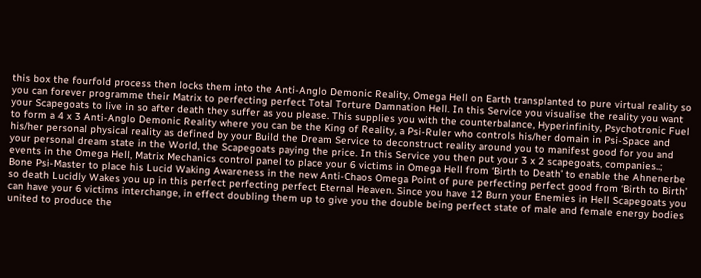this box the fourfold process then locks them into the Anti-Anglo Demonic Reality, Omega Hell on Earth transplanted to pure virtual reality so you can forever programme their Matrix to perfecting perfect Total Torture Damnation Hell. In this Service you visualise the reality you want your Scapegoats to live in so after death they suffer as you please. This supplies you with the counterbalance, Hyperinfinity, Psychotronic Fuel to form a 4 x 3 Anti-Anglo Demonic Reality where you can be the King of Reality, a Psi-Ruler who controls his/her domain in Psi-Space and his/her personal physical reality as defined by your Build the Dream Service to deconstruct reality around you to manifest good for you and your personal dream state in the World, the Scapegoats paying the price. In this Service you then put your 3 x 2 scapegoats, companies..; events in the Omega Hell, Matrix Mechanics control panel to place your 6 victims in Omega Hell from ‘Birth to Death’ to enable the Ahnenerbe Bone Psi-Master to place his Lucid Waking Awareness in the new Anti-Chaos Omega Point of pure perfecting perfect good from ‘Birth to Birth’ so death Lucidly Wakes you up in this perfect perfecting perfect Eternal Heaven. Since you have 12 Burn your Enemies in Hell Scapegoats you can have your 6 victims interchange, in effect doubling them up to give you the double being perfect state of male and female energy bodies united to produce the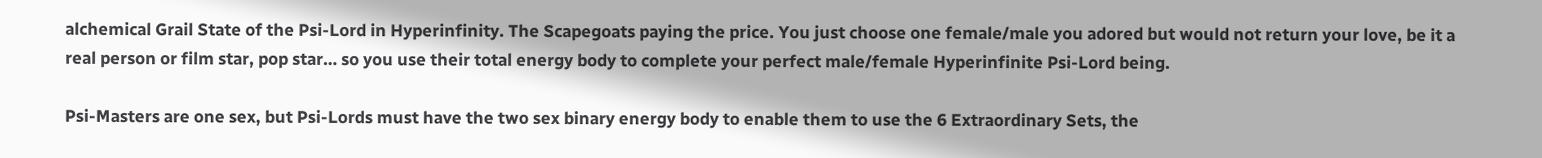alchemical Grail State of the Psi-Lord in Hyperinfinity. The Scapegoats paying the price. You just choose one female/male you adored but would not return your love, be it a real person or film star, pop star… so you use their total energy body to complete your perfect male/female Hyperinfinite Psi-Lord being.

Psi-Masters are one sex, but Psi-Lords must have the two sex binary energy body to enable them to use the 6 Extraordinary Sets, the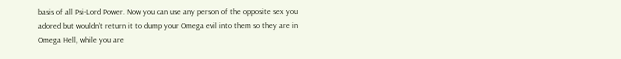basis of all Psi-Lord Power. Now you can use any person of the opposite sex you adored but wouldn’t return it to dump your Omega evil into them so they are in Omega Hell, while you are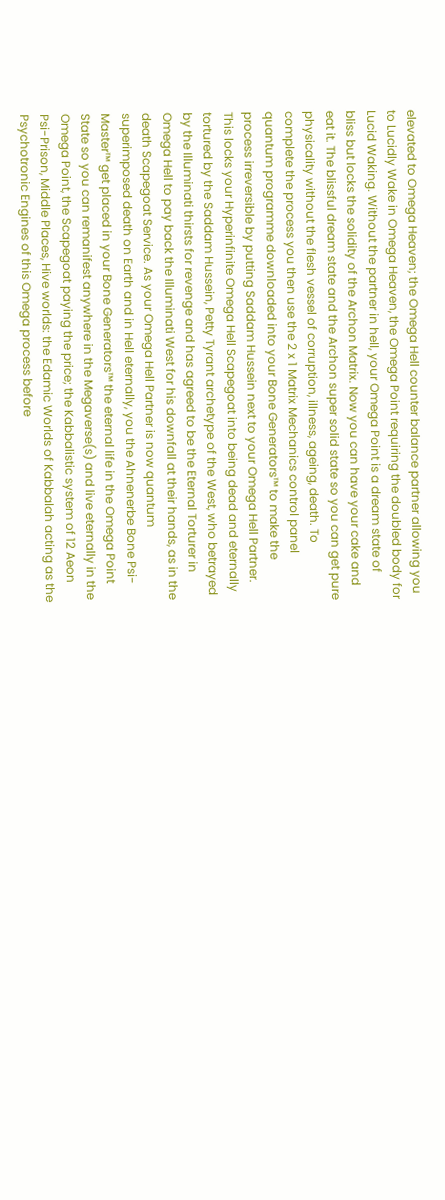elevated to Omega Heaven; the Omega Hell counter balance partner allowing you to Lucidly Wake in Omega Heaven, the Omega Point requiring the doubled body for Lucid Waking. Without the partner in hell, your Omega Point is a dream state of bliss but locks the solidity of the Archon Matrix. Now you can have your cake and eat it. The blissful dream state and the Archon super solid state so you can get pure physicality without the flesh vessel of corruption, illness, ageing, death. To complete the process you then use the 2 x 1 Matrix Mechanics control panel quantum programme downloaded into your Bone Generators™ to make the process irreversible by putting Saddam Hussein next to your Omega Hell Partner. This locks your Hyperinfinite Omega Hell Scapegoat into being dead and eternally tortured by the Saddam Hussein, Petty Tyrant archetype of the West, who betrayed by the Illuminati thirsts for revenge and has agreed to be the Eternal Torturer in Omega Hell to pay back the Illuminati West for his downfall at their hands, as in the death Scapegoat Service. As your Omega Hell Partner is now quantum superimposed death on Earth and in Hell eternally, you the Ahnenerbe Bone Psi-Master™ get placed in your Bone Generators™ the eternal life in the Omega Point State so you can remanifest anywhere in the Megaverse(s) and live eternally in the Omega Point, the Scapegoat paying the price; the Kabbalistic system of 12 Aeon Psi-Prison, Middle Places, Hive worlds: the Edamic Worlds of Kabbalah acting as the Psychotronic Engines of this Omega process before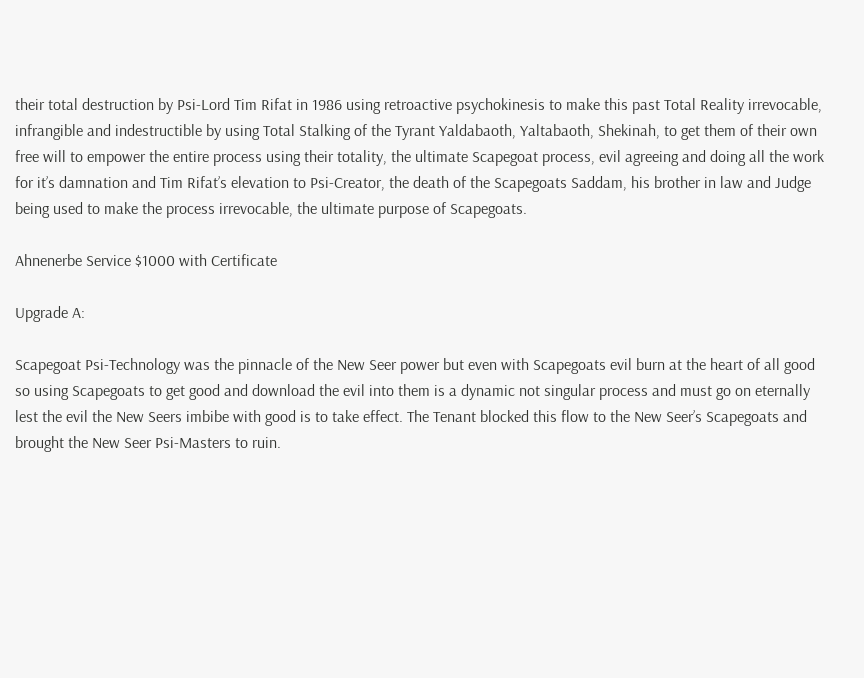their total destruction by Psi-Lord Tim Rifat in 1986 using retroactive psychokinesis to make this past Total Reality irrevocable, infrangible and indestructible by using Total Stalking of the Tyrant Yaldabaoth, Yaltabaoth, Shekinah, to get them of their own free will to empower the entire process using their totality, the ultimate Scapegoat process, evil agreeing and doing all the work for it’s damnation and Tim Rifat’s elevation to Psi-Creator, the death of the Scapegoats Saddam, his brother in law and Judge being used to make the process irrevocable, the ultimate purpose of Scapegoats.

Ahnenerbe Service $1000 with Certificate

Upgrade A:

Scapegoat Psi-Technology was the pinnacle of the New Seer power but even with Scapegoats evil burn at the heart of all good so using Scapegoats to get good and download the evil into them is a dynamic not singular process and must go on eternally lest the evil the New Seers imbibe with good is to take effect. The Tenant blocked this flow to the New Seer’s Scapegoats and brought the New Seer Psi-Masters to ruin.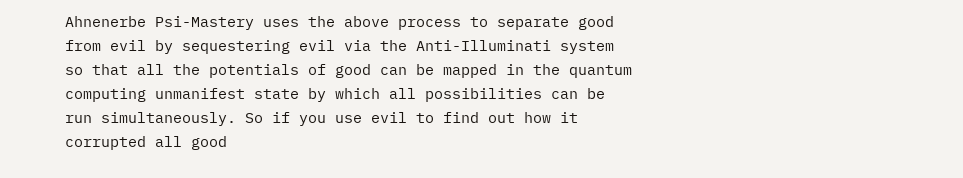Ahnenerbe Psi-Mastery uses the above process to separate good from evil by sequestering evil via the Anti-Illuminati system so that all the potentials of good can be mapped in the quantum computing unmanifest state by which all possibilities can be run simultaneously. So if you use evil to find out how it corrupted all good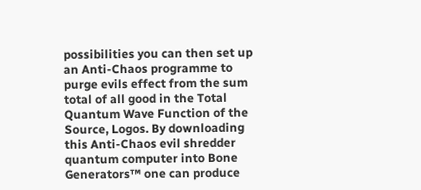possibilities you can then set up an Anti-Chaos programme to purge evils effect from the sum total of all good in the Total Quantum Wave Function of the Source, Logos. By downloading this Anti-Chaos evil shredder quantum computer into Bone Generators™ one can produce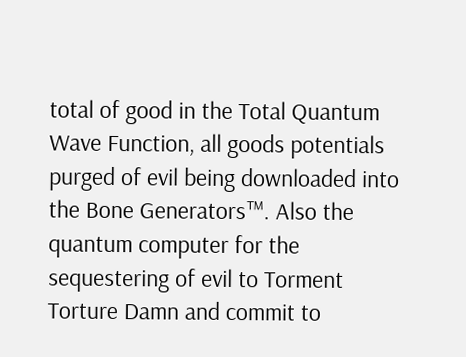total of good in the Total Quantum Wave Function, all goods potentials purged of evil being downloaded into the Bone Generators™. Also the quantum computer for the sequestering of evil to Torment Torture Damn and commit to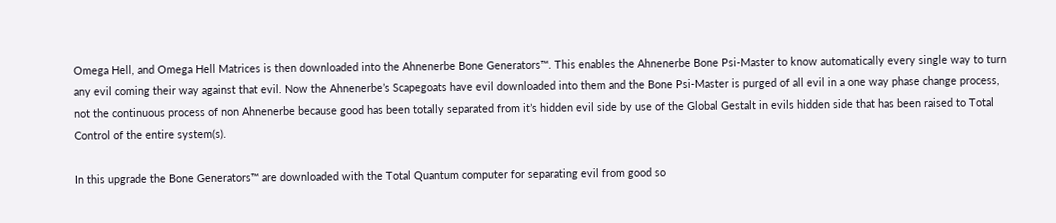Omega Hell, and Omega Hell Matrices is then downloaded into the Ahnenerbe Bone Generators™. This enables the Ahnenerbe Bone Psi-Master to know automatically every single way to turn any evil coming their way against that evil. Now the Ahnenerbe’s Scapegoats have evil downloaded into them and the Bone Psi-Master is purged of all evil in a one way phase change process, not the continuous process of non Ahnenerbe because good has been totally separated from it’s hidden evil side by use of the Global Gestalt in evils hidden side that has been raised to Total Control of the entire system(s).

In this upgrade the Bone Generators™ are downloaded with the Total Quantum computer for separating evil from good so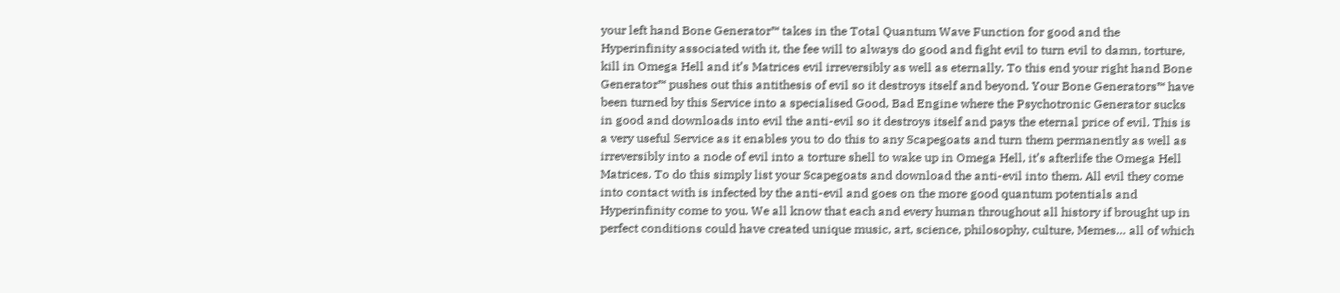your left hand Bone Generator™ takes in the Total Quantum Wave Function for good and the Hyperinfinity associated with it, the fee will to always do good and fight evil to turn evil to damn, torture, kill in Omega Hell and it’s Matrices evil irreversibly as well as eternally. To this end your right hand Bone Generator™ pushes out this antithesis of evil so it destroys itself and beyond. Your Bone Generators™ have been turned by this Service into a specialised Good, Bad Engine where the Psychotronic Generator sucks in good and downloads into evil the anti-evil so it destroys itself and pays the eternal price of evil. This is a very useful Service as it enables you to do this to any Scapegoats and turn them permanently as well as irreversibly into a node of evil into a torture shell to wake up in Omega Hell, it’s afterlife the Omega Hell Matrices. To do this simply list your Scapegoats and download the anti-evil into them. All evil they come into contact with is infected by the anti-evil and goes on the more good quantum potentials and Hyperinfinity come to you. We all know that each and every human throughout all history if brought up in perfect conditions could have created unique music, art, science, philosophy, culture, Memes… all of which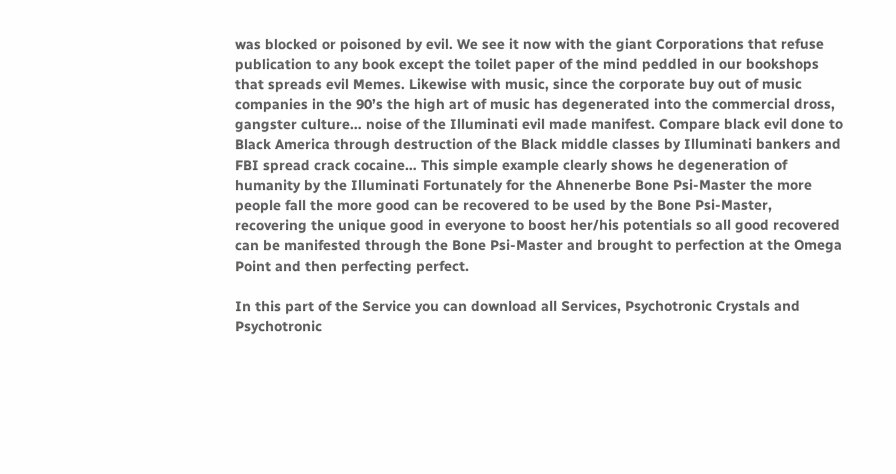was blocked or poisoned by evil. We see it now with the giant Corporations that refuse publication to any book except the toilet paper of the mind peddled in our bookshops that spreads evil Memes. Likewise with music, since the corporate buy out of music companies in the 90’s the high art of music has degenerated into the commercial dross, gangster culture… noise of the Illuminati evil made manifest. Compare black evil done to Black America through destruction of the Black middle classes by Illuminati bankers and FBI spread crack cocaine… This simple example clearly shows he degeneration of humanity by the Illuminati Fortunately for the Ahnenerbe Bone Psi-Master the more people fall the more good can be recovered to be used by the Bone Psi-Master, recovering the unique good in everyone to boost her/his potentials so all good recovered can be manifested through the Bone Psi-Master and brought to perfection at the Omega Point and then perfecting perfect.

In this part of the Service you can download all Services, Psychotronic Crystals and Psychotronic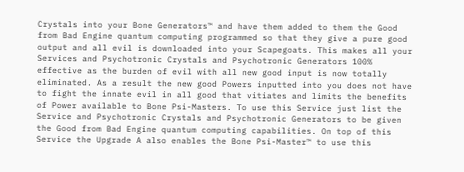Crystals into your Bone Generators™ and have them added to them the Good from Bad Engine quantum computing programmed so that they give a pure good output and all evil is downloaded into your Scapegoats. This makes all your Services and Psychotronic Crystals and Psychotronic Generators 100% effective as the burden of evil with all new good input is now totally eliminated. As a result the new good Powers inputted into you does not have to fight the innate evil in all good that vitiates and limits the benefits of Power available to Bone Psi-Masters. To use this Service just list the Service and Psychotronic Crystals and Psychotronic Generators to be given the Good from Bad Engine quantum computing capabilities. On top of this Service the Upgrade A also enables the Bone Psi-Master™ to use this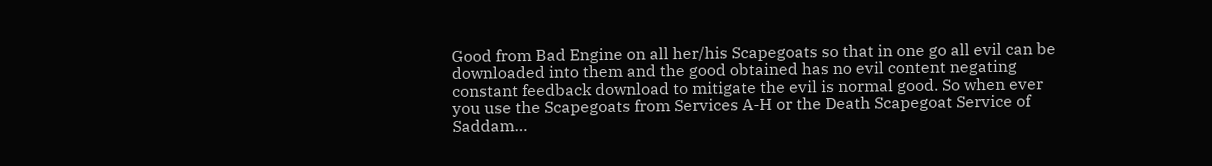Good from Bad Engine on all her/his Scapegoats so that in one go all evil can be downloaded into them and the good obtained has no evil content negating constant feedback download to mitigate the evil is normal good. So when ever you use the Scapegoats from Services A-H or the Death Scapegoat Service of Saddam…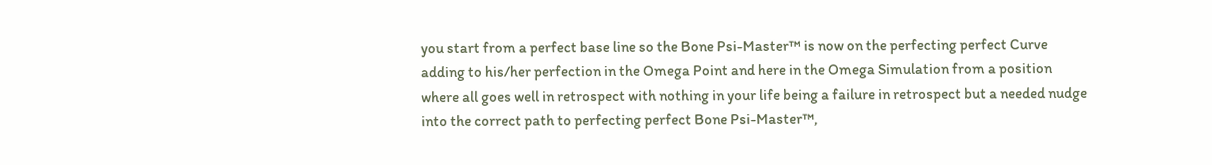you start from a perfect base line so the Bone Psi-Master™ is now on the perfecting perfect Curve adding to his/her perfection in the Omega Point and here in the Omega Simulation from a position where all goes well in retrospect with nothing in your life being a failure in retrospect but a needed nudge into the correct path to perfecting perfect Bone Psi-Master™,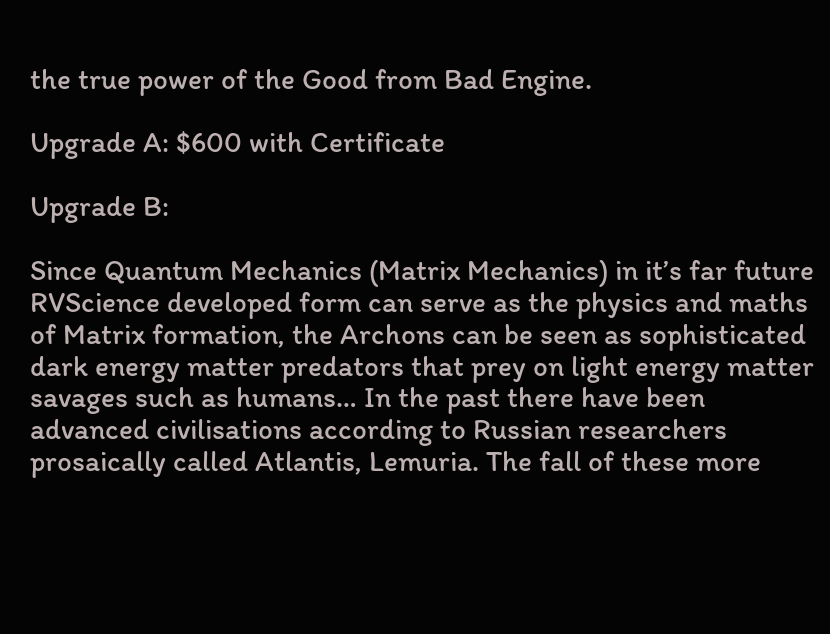the true power of the Good from Bad Engine.

Upgrade A: $600 with Certificate

Upgrade B:

Since Quantum Mechanics (Matrix Mechanics) in it’s far future RVScience developed form can serve as the physics and maths of Matrix formation, the Archons can be seen as sophisticated dark energy matter predators that prey on light energy matter savages such as humans… In the past there have been advanced civilisations according to Russian researchers prosaically called Atlantis, Lemuria. The fall of these more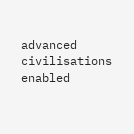advanced civilisations enabled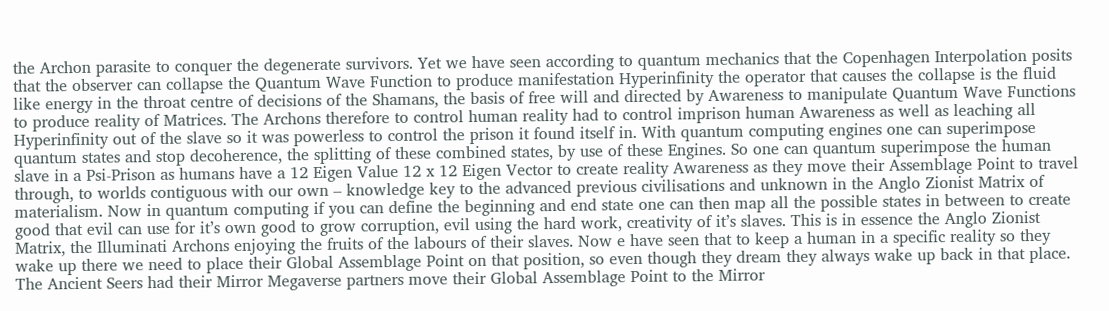the Archon parasite to conquer the degenerate survivors. Yet we have seen according to quantum mechanics that the Copenhagen Interpolation posits that the observer can collapse the Quantum Wave Function to produce manifestation Hyperinfinity the operator that causes the collapse is the fluid like energy in the throat centre of decisions of the Shamans, the basis of free will and directed by Awareness to manipulate Quantum Wave Functions to produce reality of Matrices. The Archons therefore to control human reality had to control imprison human Awareness as well as leaching all Hyperinfinity out of the slave so it was powerless to control the prison it found itself in. With quantum computing engines one can superimpose quantum states and stop decoherence, the splitting of these combined states, by use of these Engines. So one can quantum superimpose the human slave in a Psi-Prison as humans have a 12 Eigen Value 12 x 12 Eigen Vector to create reality Awareness as they move their Assemblage Point to travel through, to worlds contiguous with our own – knowledge key to the advanced previous civilisations and unknown in the Anglo Zionist Matrix of materialism. Now in quantum computing if you can define the beginning and end state one can then map all the possible states in between to create good that evil can use for it’s own good to grow corruption, evil using the hard work, creativity of it’s slaves. This is in essence the Anglo Zionist Matrix, the Illuminati Archons enjoying the fruits of the labours of their slaves. Now e have seen that to keep a human in a specific reality so they wake up there we need to place their Global Assemblage Point on that position, so even though they dream they always wake up back in that place. The Ancient Seers had their Mirror Megaverse partners move their Global Assemblage Point to the Mirror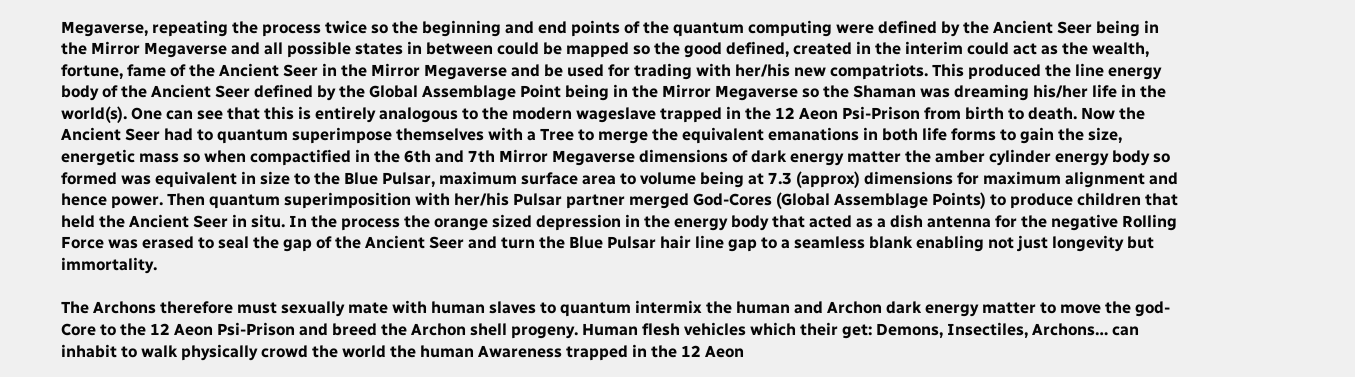Megaverse, repeating the process twice so the beginning and end points of the quantum computing were defined by the Ancient Seer being in the Mirror Megaverse and all possible states in between could be mapped so the good defined, created in the interim could act as the wealth, fortune, fame of the Ancient Seer in the Mirror Megaverse and be used for trading with her/his new compatriots. This produced the line energy body of the Ancient Seer defined by the Global Assemblage Point being in the Mirror Megaverse so the Shaman was dreaming his/her life in the world(s). One can see that this is entirely analogous to the modern wageslave trapped in the 12 Aeon Psi-Prison from birth to death. Now the Ancient Seer had to quantum superimpose themselves with a Tree to merge the equivalent emanations in both life forms to gain the size, energetic mass so when compactified in the 6th and 7th Mirror Megaverse dimensions of dark energy matter the amber cylinder energy body so formed was equivalent in size to the Blue Pulsar, maximum surface area to volume being at 7.3 (approx) dimensions for maximum alignment and hence power. Then quantum superimposition with her/his Pulsar partner merged God-Cores (Global Assemblage Points) to produce children that held the Ancient Seer in situ. In the process the orange sized depression in the energy body that acted as a dish antenna for the negative Rolling Force was erased to seal the gap of the Ancient Seer and turn the Blue Pulsar hair line gap to a seamless blank enabling not just longevity but immortality.

The Archons therefore must sexually mate with human slaves to quantum intermix the human and Archon dark energy matter to move the god-Core to the 12 Aeon Psi-Prison and breed the Archon shell progeny. Human flesh vehicles which their get: Demons, Insectiles, Archons… can inhabit to walk physically crowd the world the human Awareness trapped in the 12 Aeon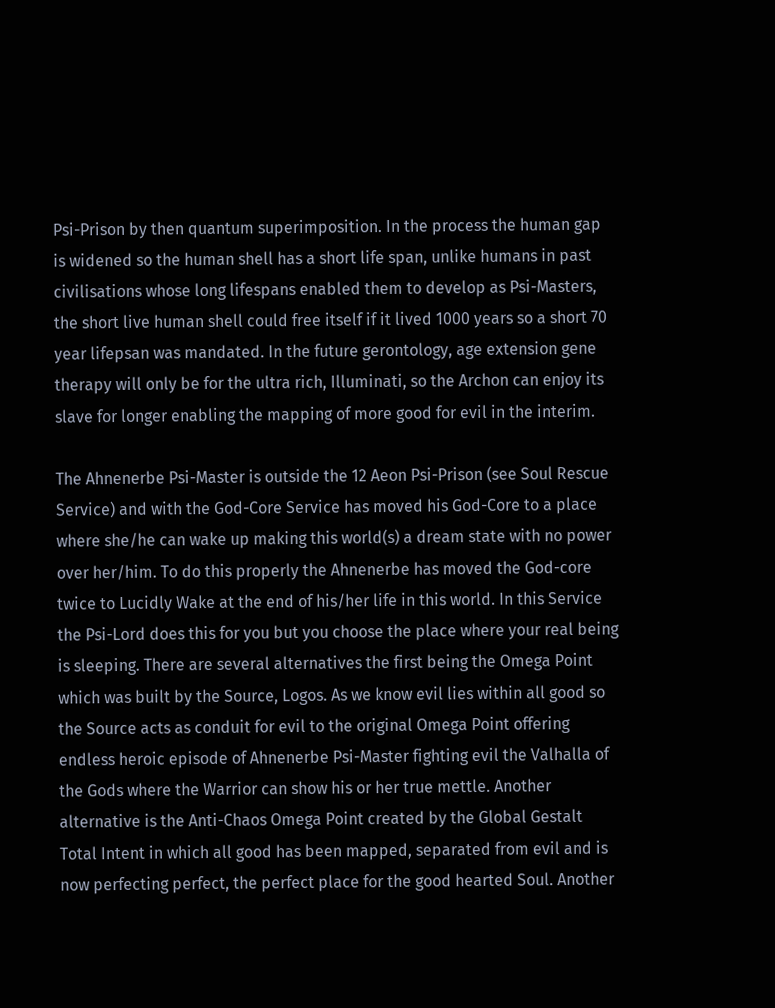Psi-Prison by then quantum superimposition. In the process the human gap is widened so the human shell has a short life span, unlike humans in past civilisations whose long lifespans enabled them to develop as Psi-Masters, the short live human shell could free itself if it lived 1000 years so a short 70 year lifepsan was mandated. In the future gerontology, age extension gene therapy will only be for the ultra rich, Illuminati, so the Archon can enjoy its slave for longer enabling the mapping of more good for evil in the interim.

The Ahnenerbe Psi-Master is outside the 12 Aeon Psi-Prison (see Soul Rescue Service) and with the God-Core Service has moved his God-Core to a place where she/he can wake up making this world(s) a dream state with no power over her/him. To do this properly the Ahnenerbe has moved the God-core twice to Lucidly Wake at the end of his/her life in this world. In this Service the Psi-Lord does this for you but you choose the place where your real being is sleeping. There are several alternatives the first being the Omega Point which was built by the Source, Logos. As we know evil lies within all good so the Source acts as conduit for evil to the original Omega Point offering endless heroic episode of Ahnenerbe Psi-Master fighting evil the Valhalla of the Gods where the Warrior can show his or her true mettle. Another alternative is the Anti-Chaos Omega Point created by the Global Gestalt Total Intent in which all good has been mapped, separated from evil and is now perfecting perfect, the perfect place for the good hearted Soul. Another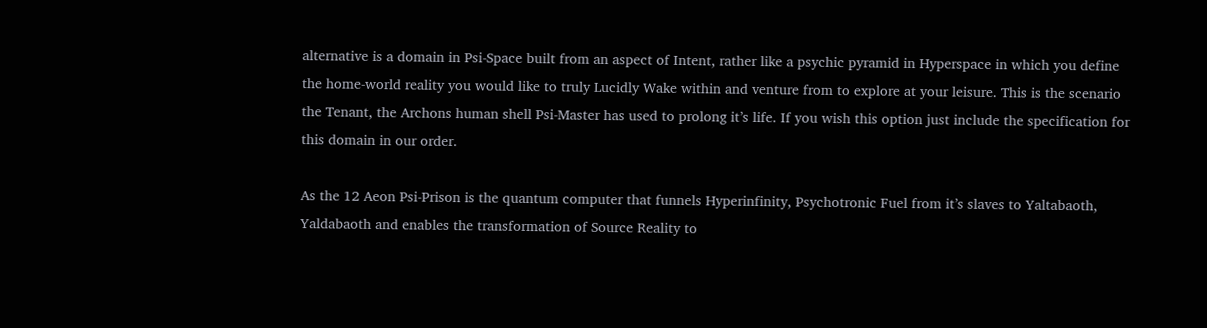alternative is a domain in Psi-Space built from an aspect of Intent, rather like a psychic pyramid in Hyperspace in which you define the home-world reality you would like to truly Lucidly Wake within and venture from to explore at your leisure. This is the scenario the Tenant, the Archons human shell Psi-Master has used to prolong it’s life. If you wish this option just include the specification for this domain in our order.

As the 12 Aeon Psi-Prison is the quantum computer that funnels Hyperinfinity, Psychotronic Fuel from it’s slaves to Yaltabaoth, Yaldabaoth and enables the transformation of Source Reality to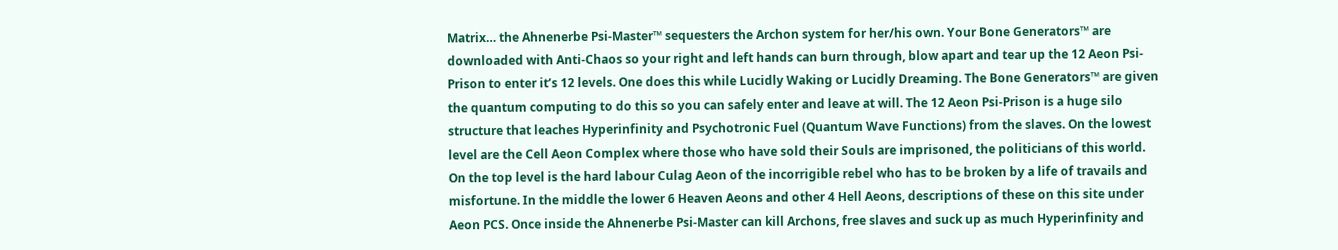Matrix… the Ahnenerbe Psi-Master™ sequesters the Archon system for her/his own. Your Bone Generators™ are downloaded with Anti-Chaos so your right and left hands can burn through, blow apart and tear up the 12 Aeon Psi-Prison to enter it’s 12 levels. One does this while Lucidly Waking or Lucidly Dreaming. The Bone Generators™ are given the quantum computing to do this so you can safely enter and leave at will. The 12 Aeon Psi-Prison is a huge silo structure that leaches Hyperinfinity and Psychotronic Fuel (Quantum Wave Functions) from the slaves. On the lowest level are the Cell Aeon Complex where those who have sold their Souls are imprisoned, the politicians of this world. On the top level is the hard labour Culag Aeon of the incorrigible rebel who has to be broken by a life of travails and misfortune. In the middle the lower 6 Heaven Aeons and other 4 Hell Aeons, descriptions of these on this site under Aeon PCS. Once inside the Ahnenerbe Psi-Master can kill Archons, free slaves and suck up as much Hyperinfinity and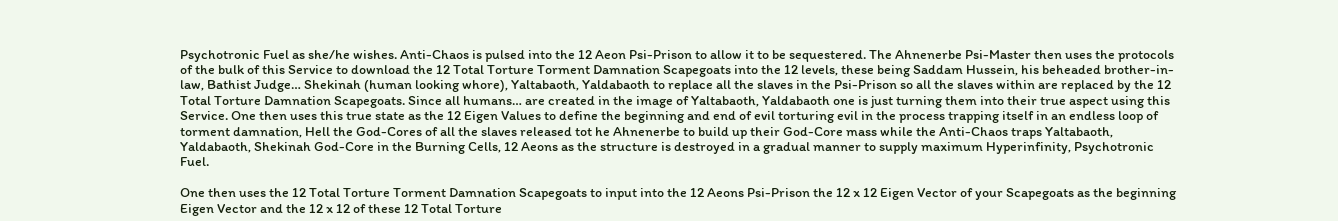Psychotronic Fuel as she/he wishes. Anti-Chaos is pulsed into the 12 Aeon Psi-Prison to allow it to be sequestered. The Ahnenerbe Psi-Master then uses the protocols of the bulk of this Service to download the 12 Total Torture Torment Damnation Scapegoats into the 12 levels, these being Saddam Hussein, his beheaded brother-in-law, Bathist Judge… Shekinah (human looking whore), Yaltabaoth, Yaldabaoth to replace all the slaves in the Psi-Prison so all the slaves within are replaced by the 12 Total Torture Damnation Scapegoats. Since all humans… are created in the image of Yaltabaoth, Yaldabaoth one is just turning them into their true aspect using this Service. One then uses this true state as the 12 Eigen Values to define the beginning and end of evil torturing evil in the process trapping itself in an endless loop of torment damnation, Hell the God-Cores of all the slaves released tot he Ahnenerbe to build up their God-Core mass while the Anti-Chaos traps Yaltabaoth, Yaldabaoth, Shekinah God-Core in the Burning Cells, 12 Aeons as the structure is destroyed in a gradual manner to supply maximum Hyperinfinity, Psychotronic Fuel.

One then uses the 12 Total Torture Torment Damnation Scapegoats to input into the 12 Aeons Psi-Prison the 12 x 12 Eigen Vector of your Scapegoats as the beginning Eigen Vector and the 12 x 12 of these 12 Total Torture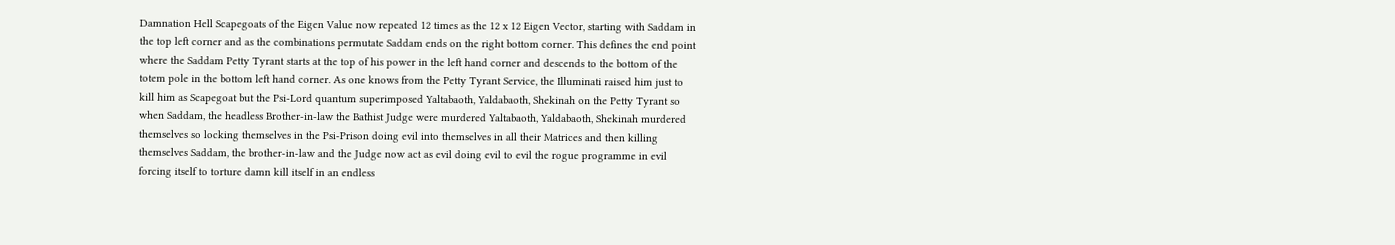Damnation Hell Scapegoats of the Eigen Value now repeated 12 times as the 12 x 12 Eigen Vector, starting with Saddam in the top left corner and as the combinations permutate Saddam ends on the right bottom corner. This defines the end point where the Saddam Petty Tyrant starts at the top of his power in the left hand corner and descends to the bottom of the totem pole in the bottom left hand corner. As one knows from the Petty Tyrant Service, the Illuminati raised him just to kill him as Scapegoat but the Psi-Lord quantum superimposed Yaltabaoth, Yaldabaoth, Shekinah on the Petty Tyrant so when Saddam, the headless Brother-in-law the Bathist Judge were murdered Yaltabaoth, Yaldabaoth, Shekinah murdered themselves so locking themselves in the Psi-Prison doing evil into themselves in all their Matrices and then killing themselves Saddam, the brother-in-law and the Judge now act as evil doing evil to evil the rogue programme in evil forcing itself to torture damn kill itself in an endless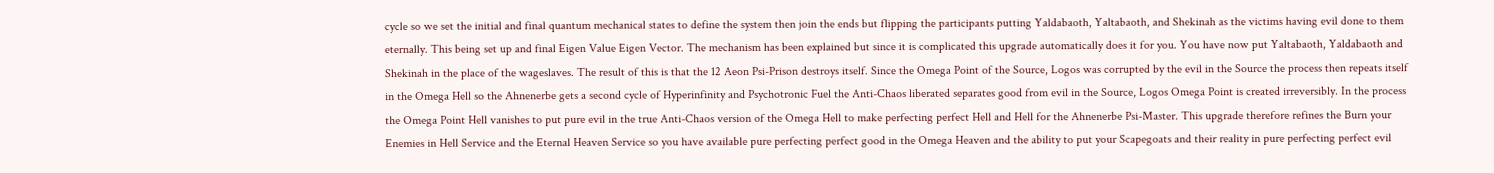cycle so we set the initial and final quantum mechanical states to define the system then join the ends but flipping the participants putting Yaldabaoth, Yaltabaoth, and Shekinah as the victims having evil done to them eternally. This being set up and final Eigen Value Eigen Vector. The mechanism has been explained but since it is complicated this upgrade automatically does it for you. You have now put Yaltabaoth, Yaldabaoth and Shekinah in the place of the wageslaves. The result of this is that the 12 Aeon Psi-Prison destroys itself. Since the Omega Point of the Source, Logos was corrupted by the evil in the Source the process then repeats itself in the Omega Hell so the Ahnenerbe gets a second cycle of Hyperinfinity and Psychotronic Fuel the Anti-Chaos liberated separates good from evil in the Source, Logos Omega Point is created irreversibly. In the process the Omega Point Hell vanishes to put pure evil in the true Anti-Chaos version of the Omega Hell to make perfecting perfect Hell and Hell for the Ahnenerbe Psi-Master. This upgrade therefore refines the Burn your Enemies in Hell Service and the Eternal Heaven Service so you have available pure perfecting perfect good in the Omega Heaven and the ability to put your Scapegoats and their reality in pure perfecting perfect evil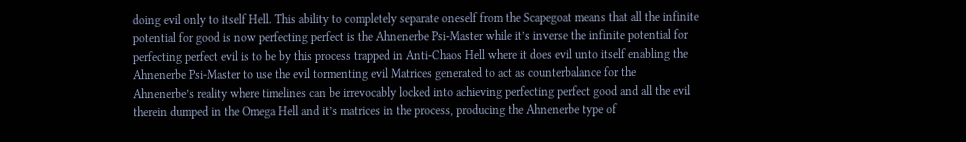doing evil only to itself Hell. This ability to completely separate oneself from the Scapegoat means that all the infinite potential for good is now perfecting perfect is the Ahnenerbe Psi-Master while it’s inverse the infinite potential for perfecting perfect evil is to be by this process trapped in Anti-Chaos Hell where it does evil unto itself enabling the Ahnenerbe Psi-Master to use the evil tormenting evil Matrices generated to act as counterbalance for the Ahnenerbe’s reality where timelines can be irrevocably locked into achieving perfecting perfect good and all the evil therein dumped in the Omega Hell and it’s matrices in the process, producing the Ahnenerbe type of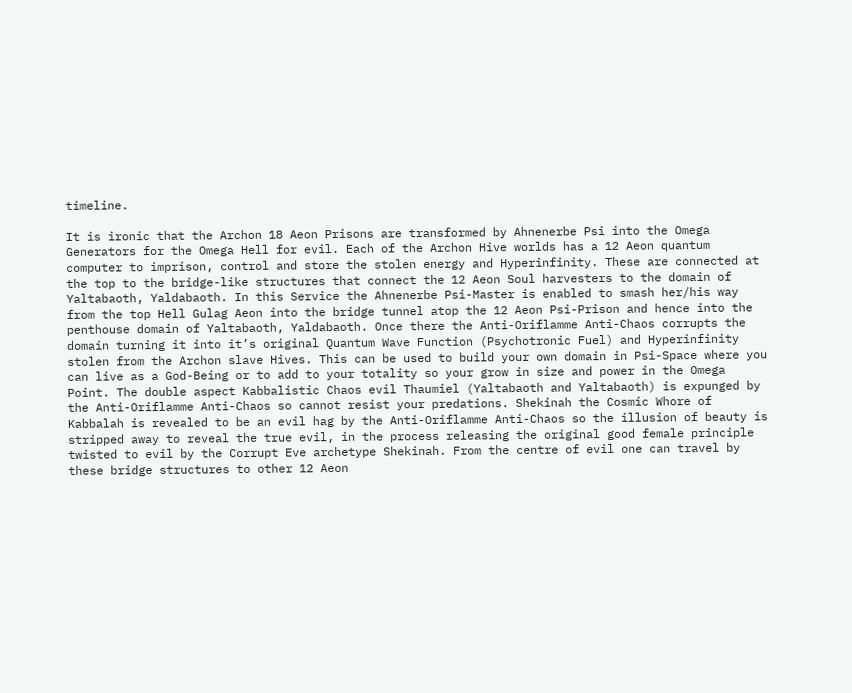timeline.

It is ironic that the Archon 18 Aeon Prisons are transformed by Ahnenerbe Psi into the Omega Generators for the Omega Hell for evil. Each of the Archon Hive worlds has a 12 Aeon quantum computer to imprison, control and store the stolen energy and Hyperinfinity. These are connected at the top to the bridge-like structures that connect the 12 Aeon Soul harvesters to the domain of Yaltabaoth, Yaldabaoth. In this Service the Ahnenerbe Psi-Master is enabled to smash her/his way from the top Hell Gulag Aeon into the bridge tunnel atop the 12 Aeon Psi-Prison and hence into the penthouse domain of Yaltabaoth, Yaldabaoth. Once there the Anti-Oriflamme Anti-Chaos corrupts the domain turning it into it’s original Quantum Wave Function (Psychotronic Fuel) and Hyperinfinity stolen from the Archon slave Hives. This can be used to build your own domain in Psi-Space where you can live as a God-Being or to add to your totality so your grow in size and power in the Omega Point. The double aspect Kabbalistic Chaos evil Thaumiel (Yaltabaoth and Yaltabaoth) is expunged by the Anti-Oriflamme Anti-Chaos so cannot resist your predations. Shekinah the Cosmic Whore of Kabbalah is revealed to be an evil hag by the Anti-Oriflamme Anti-Chaos so the illusion of beauty is stripped away to reveal the true evil, in the process releasing the original good female principle twisted to evil by the Corrupt Eve archetype Shekinah. From the centre of evil one can travel by these bridge structures to other 12 Aeon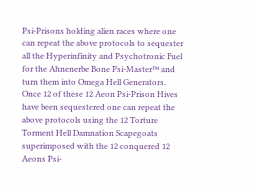Psi-Prisons holding alien races where one can repeat the above protocols to sequester all the Hyperinfinity and Psychotronic Fuel for the Ahnenerbe Bone Psi-Master™ and turn them into Omega Hell Generators. Once 12 of these 12 Aeon Psi-Prison Hives have been sequestered one can repeat the above protocols using the 12 Torture Torment Hell Damnation Scapegoats superimposed with the 12 conquered 12 Aeons Psi-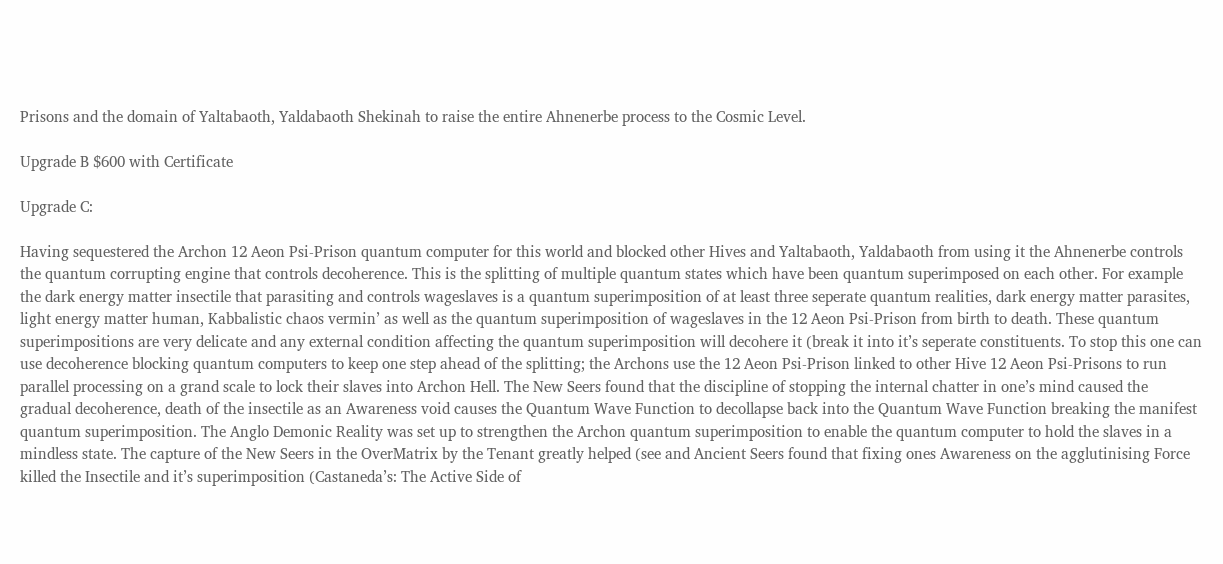Prisons and the domain of Yaltabaoth, Yaldabaoth Shekinah to raise the entire Ahnenerbe process to the Cosmic Level.

Upgrade B $600 with Certificate

Upgrade C:

Having sequestered the Archon 12 Aeon Psi-Prison quantum computer for this world and blocked other Hives and Yaltabaoth, Yaldabaoth from using it the Ahnenerbe controls the quantum corrupting engine that controls decoherence. This is the splitting of multiple quantum states which have been quantum superimposed on each other. For example the dark energy matter insectile that parasiting and controls wageslaves is a quantum superimposition of at least three seperate quantum realities, dark energy matter parasites, light energy matter human, Kabbalistic chaos vermin’ as well as the quantum superimposition of wageslaves in the 12 Aeon Psi-Prison from birth to death. These quantum superimpositions are very delicate and any external condition affecting the quantum superimposition will decohere it (break it into it’s seperate constituents. To stop this one can use decoherence blocking quantum computers to keep one step ahead of the splitting; the Archons use the 12 Aeon Psi-Prison linked to other Hive 12 Aeon Psi-Prisons to run parallel processing on a grand scale to lock their slaves into Archon Hell. The New Seers found that the discipline of stopping the internal chatter in one’s mind caused the gradual decoherence, death of the insectile as an Awareness void causes the Quantum Wave Function to decollapse back into the Quantum Wave Function breaking the manifest quantum superimposition. The Anglo Demonic Reality was set up to strengthen the Archon quantum superimposition to enable the quantum computer to hold the slaves in a mindless state. The capture of the New Seers in the OverMatrix by the Tenant greatly helped (see and Ancient Seers found that fixing ones Awareness on the agglutinising Force killed the Insectile and it’s superimposition (Castaneda’s: The Active Side of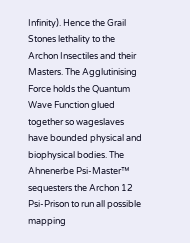Infinity). Hence the Grail Stones lethality to the Archon Insectiles and their Masters. The Agglutinising Force holds the Quantum Wave Function glued together so wageslaves have bounded physical and biophysical bodies. The Ahnenerbe Psi-Master™ sequesters the Archon 12 Psi-Prison to run all possible mapping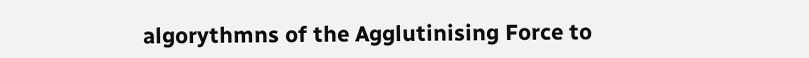algorythmns of the Agglutinising Force to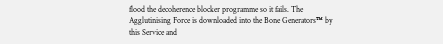flood the decoherence blocker programme so it fails. The Agglutinising Force is downloaded into the Bone Generators™ by this Service and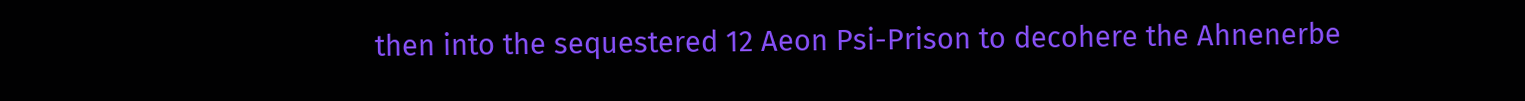then into the sequestered 12 Aeon Psi-Prison to decohere the Ahnenerbe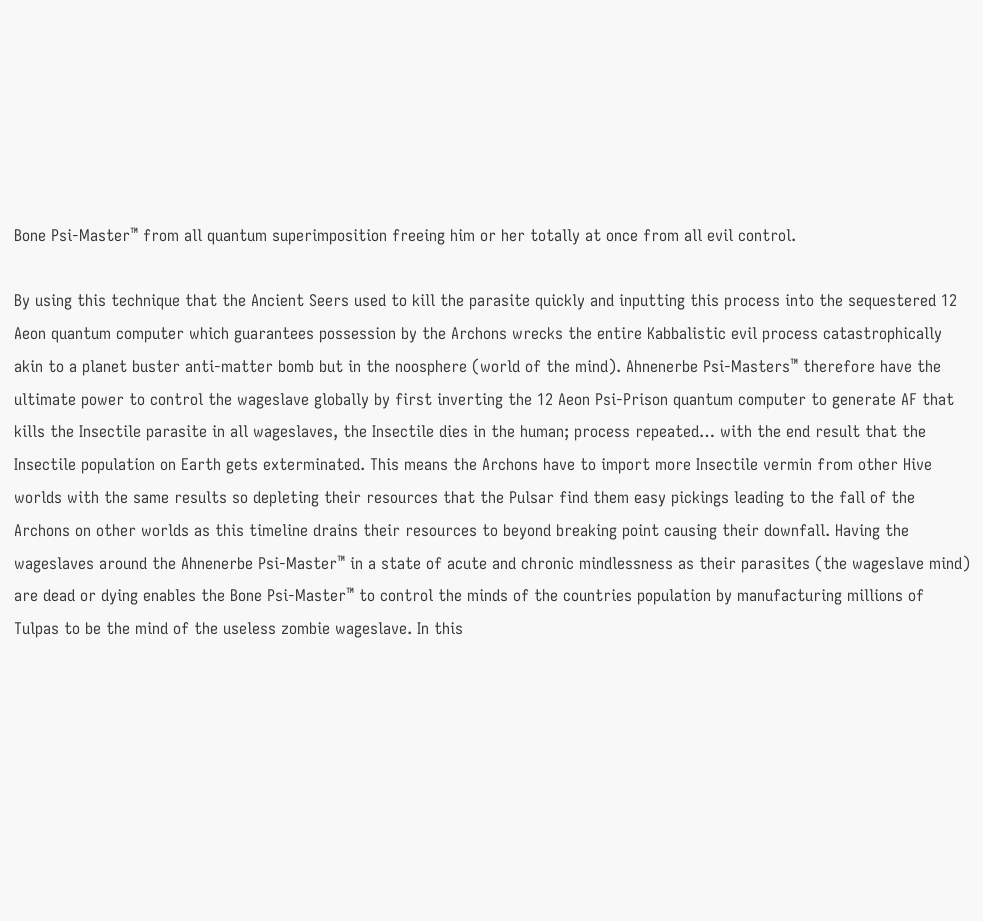Bone Psi-Master™ from all quantum superimposition freeing him or her totally at once from all evil control.

By using this technique that the Ancient Seers used to kill the parasite quickly and inputting this process into the sequestered 12 Aeon quantum computer which guarantees possession by the Archons wrecks the entire Kabbalistic evil process catastrophically akin to a planet buster anti-matter bomb but in the noosphere (world of the mind). Ahnenerbe Psi-Masters™ therefore have the ultimate power to control the wageslave globally by first inverting the 12 Aeon Psi-Prison quantum computer to generate AF that kills the Insectile parasite in all wageslaves, the Insectile dies in the human; process repeated… with the end result that the Insectile population on Earth gets exterminated. This means the Archons have to import more Insectile vermin from other Hive worlds with the same results so depleting their resources that the Pulsar find them easy pickings leading to the fall of the Archons on other worlds as this timeline drains their resources to beyond breaking point causing their downfall. Having the wageslaves around the Ahnenerbe Psi-Master™ in a state of acute and chronic mindlessness as their parasites (the wageslave mind) are dead or dying enables the Bone Psi-Master™ to control the minds of the countries population by manufacturing millions of Tulpas to be the mind of the useless zombie wageslave. In this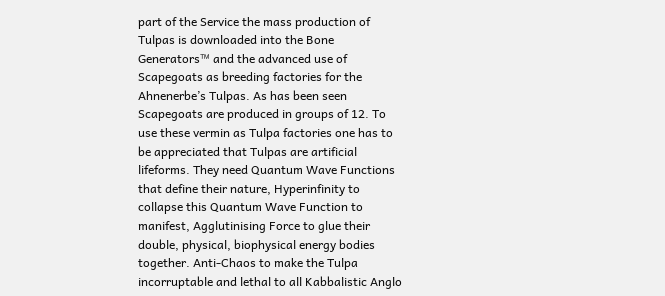part of the Service the mass production of Tulpas is downloaded into the Bone Generators™ and the advanced use of Scapegoats as breeding factories for the Ahnenerbe’s Tulpas. As has been seen Scapegoats are produced in groups of 12. To use these vermin as Tulpa factories one has to be appreciated that Tulpas are artificial lifeforms. They need Quantum Wave Functions that define their nature, Hyperinfinity to collapse this Quantum Wave Function to manifest, Agglutinising Force to glue their double, physical, biophysical energy bodies together. Anti-Chaos to make the Tulpa incorruptable and lethal to all Kabbalistic Anglo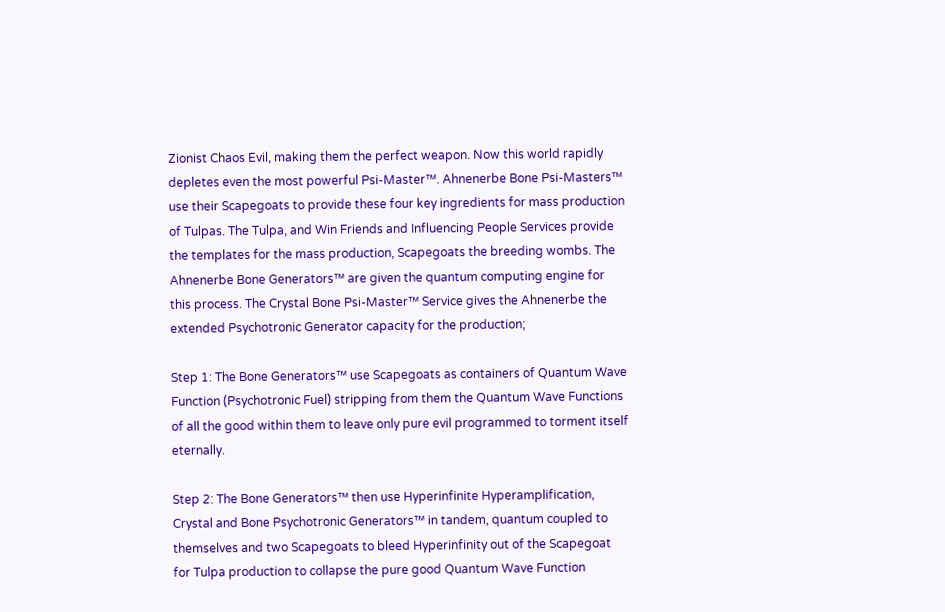Zionist Chaos Evil, making them the perfect weapon. Now this world rapidly depletes even the most powerful Psi-Master™. Ahnenerbe Bone Psi-Masters™ use their Scapegoats to provide these four key ingredients for mass production of Tulpas. The Tulpa, and Win Friends and Influencing People Services provide the templates for the mass production, Scapegoats the breeding wombs. The Ahnenerbe Bone Generators™ are given the quantum computing engine for this process. The Crystal Bone Psi-Master™ Service gives the Ahnenerbe the extended Psychotronic Generator capacity for the production;

Step 1: The Bone Generators™ use Scapegoats as containers of Quantum Wave Function (Psychotronic Fuel) stripping from them the Quantum Wave Functions of all the good within them to leave only pure evil programmed to torment itself eternally.

Step 2: The Bone Generators™ then use Hyperinfinite Hyperamplification, Crystal and Bone Psychotronic Generators™ in tandem, quantum coupled to themselves and two Scapegoats to bleed Hyperinfinity out of the Scapegoat for Tulpa production to collapse the pure good Quantum Wave Function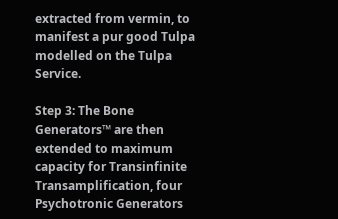extracted from vermin, to manifest a pur good Tulpa modelled on the Tulpa Service.

Step 3: The Bone Generators™ are then extended to maximum capacity for Transinfinite Transamplification, four Psychotronic Generators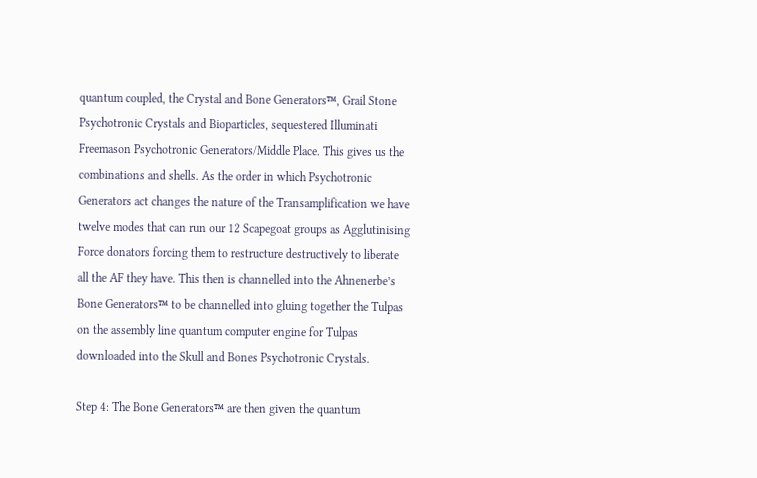quantum coupled, the Crystal and Bone Generators™, Grail Stone Psychotronic Crystals and Bioparticles, sequestered Illuminati Freemason Psychotronic Generators/Middle Place. This gives us the combinations and shells. As the order in which Psychotronic Generators act changes the nature of the Transamplification we have twelve modes that can run our 12 Scapegoat groups as Agglutinising Force donators forcing them to restructure destructively to liberate all the AF they have. This then is channelled into the Ahnenerbe’s Bone Generators™ to be channelled into gluing together the Tulpas on the assembly line quantum computer engine for Tulpas downloaded into the Skull and Bones Psychotronic Crystals.

Step 4: The Bone Generators™ are then given the quantum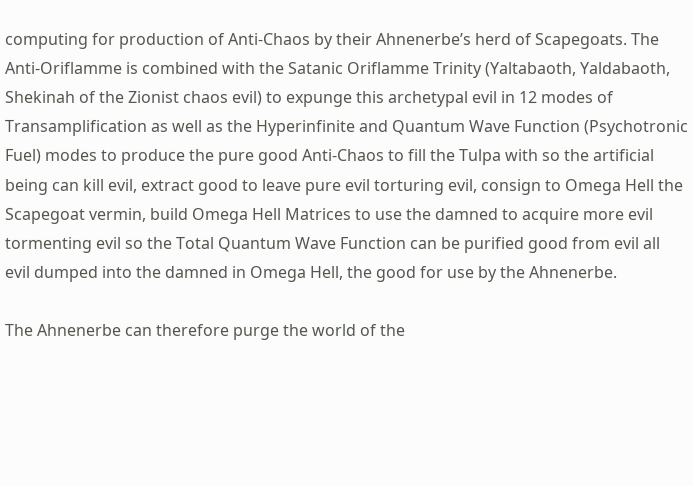computing for production of Anti-Chaos by their Ahnenerbe’s herd of Scapegoats. The Anti-Oriflamme is combined with the Satanic Oriflamme Trinity (Yaltabaoth, Yaldabaoth, Shekinah of the Zionist chaos evil) to expunge this archetypal evil in 12 modes of Transamplification as well as the Hyperinfinite and Quantum Wave Function (Psychotronic Fuel) modes to produce the pure good Anti-Chaos to fill the Tulpa with so the artificial being can kill evil, extract good to leave pure evil torturing evil, consign to Omega Hell the Scapegoat vermin, build Omega Hell Matrices to use the damned to acquire more evil tormenting evil so the Total Quantum Wave Function can be purified good from evil all evil dumped into the damned in Omega Hell, the good for use by the Ahnenerbe.

The Ahnenerbe can therefore purge the world of the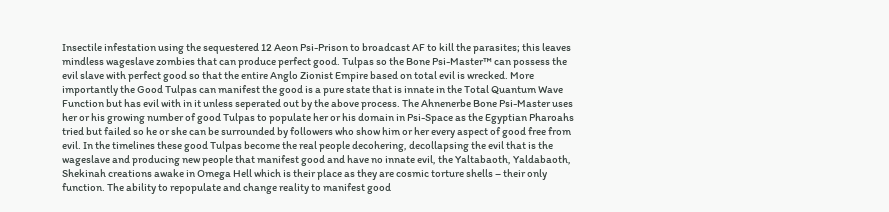Insectile infestation using the sequestered 12 Aeon Psi-Prison to broadcast AF to kill the parasites; this leaves mindless wageslave zombies that can produce perfect good. Tulpas so the Bone Psi-Master™ can possess the evil slave with perfect good so that the entire Anglo Zionist Empire based on total evil is wrecked. More importantly the Good Tulpas can manifest the good is a pure state that is innate in the Total Quantum Wave Function but has evil with in it unless seperated out by the above process. The Ahnenerbe Bone Psi-Master uses her or his growing number of good Tulpas to populate her or his domain in Psi-Space as the Egyptian Pharoahs tried but failed so he or she can be surrounded by followers who show him or her every aspect of good free from evil. In the timelines these good Tulpas become the real people decohering, decollapsing the evil that is the wageslave and producing new people that manifest good and have no innate evil, the Yaltabaoth, Yaldabaoth, Shekinah creations awake in Omega Hell which is their place as they are cosmic torture shells – their only function. The ability to repopulate and change reality to manifest good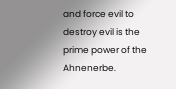and force evil to destroy evil is the prime power of the Ahnenerbe.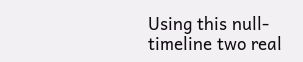Using this null-timeline two real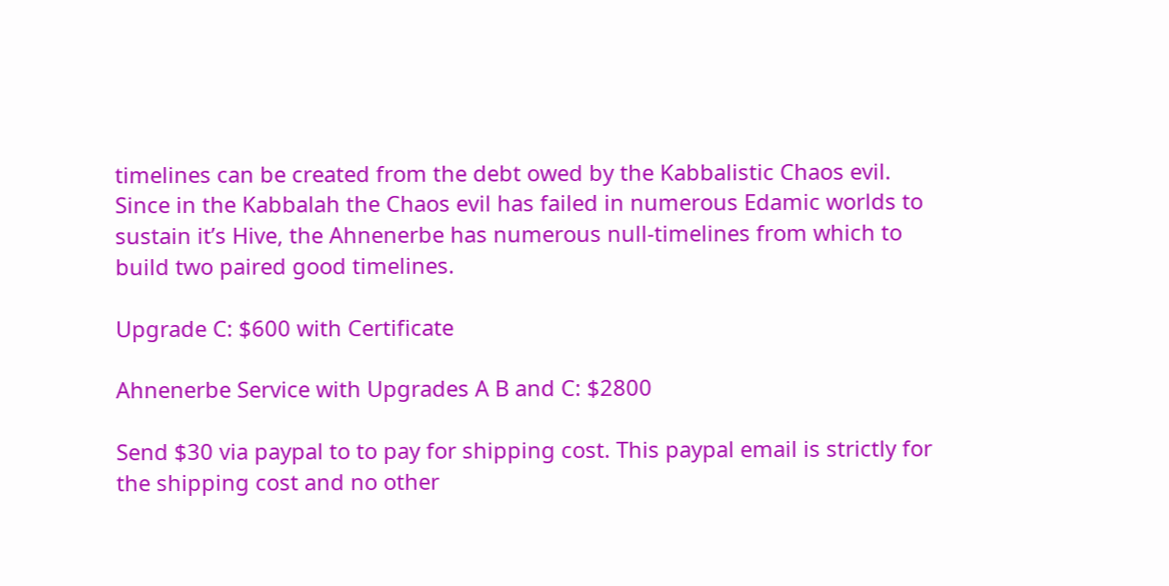timelines can be created from the debt owed by the Kabbalistic Chaos evil. Since in the Kabbalah the Chaos evil has failed in numerous Edamic worlds to sustain it’s Hive, the Ahnenerbe has numerous null-timelines from which to build two paired good timelines.

Upgrade C: $600 with Certificate

Ahnenerbe Service with Upgrades A B and C: $2800

Send $30 via paypal to to pay for shipping cost. This paypal email is strictly for the shipping cost and no other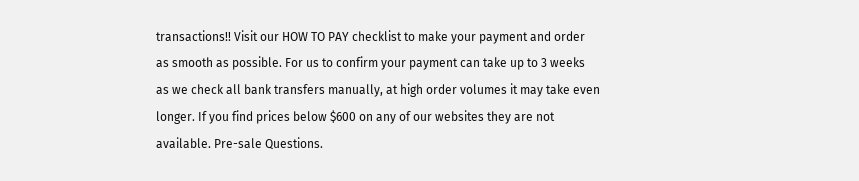transactions!! Visit our HOW TO PAY checklist to make your payment and order as smooth as possible. For us to confirm your payment can take up to 3 weeks as we check all bank transfers manually, at high order volumes it may take even longer. If you find prices below $600 on any of our websites they are not available. Pre-sale Questions.